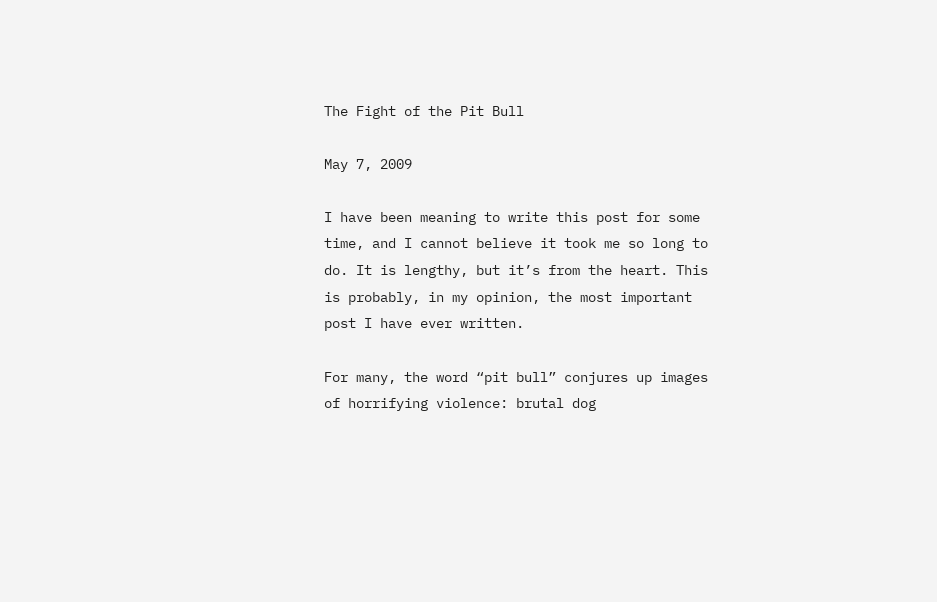The Fight of the Pit Bull

May 7, 2009

I have been meaning to write this post for some time, and I cannot believe it took me so long to do. It is lengthy, but it’s from the heart. This is probably, in my opinion, the most important post I have ever written.

For many, the word “pit bull” conjures up images of horrifying violence: brutal dog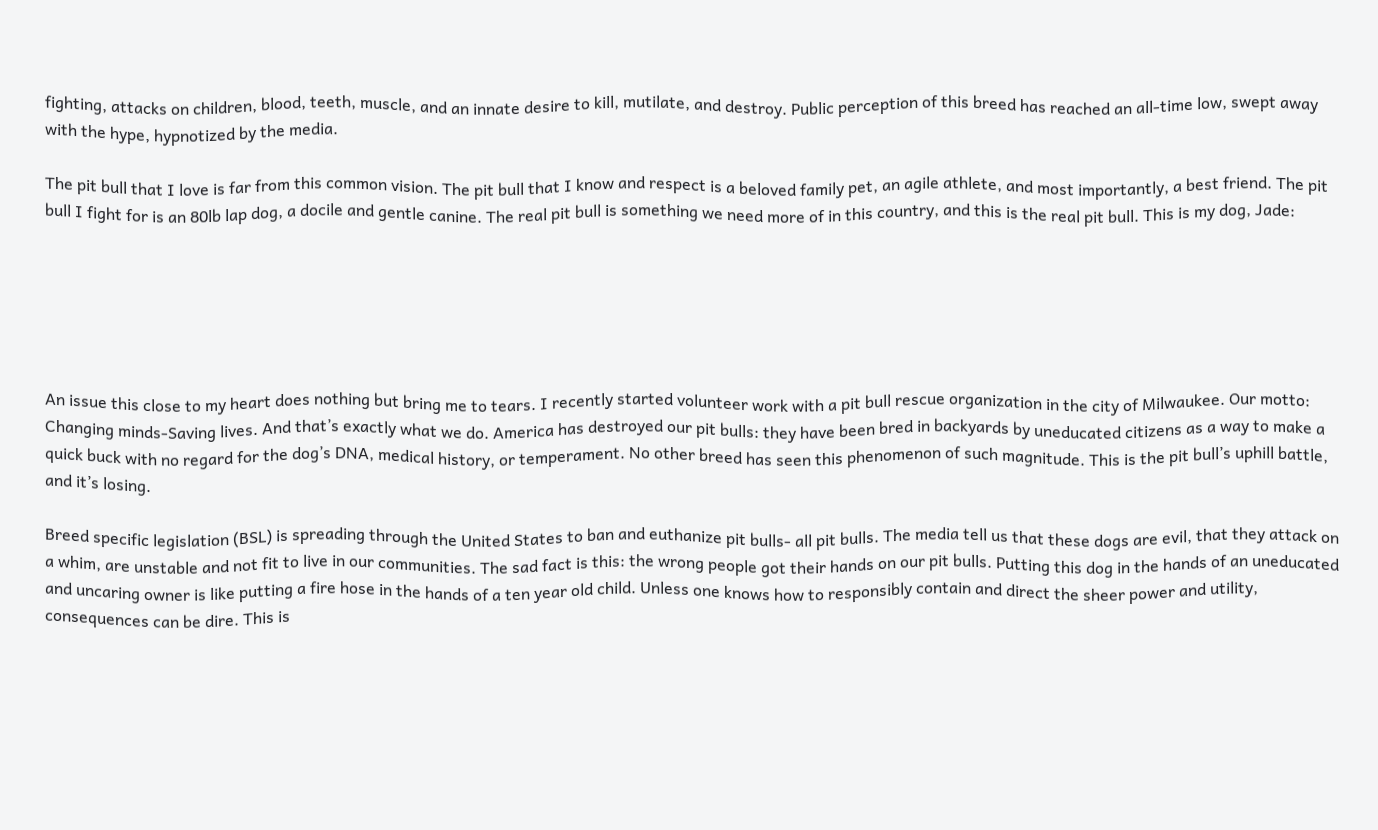fighting, attacks on children, blood, teeth, muscle, and an innate desire to kill, mutilate, and destroy. Public perception of this breed has reached an all-time low, swept away with the hype, hypnotized by the media.

The pit bull that I love is far from this common vision. The pit bull that I know and respect is a beloved family pet, an agile athlete, and most importantly, a best friend. The pit bull I fight for is an 80lb lap dog, a docile and gentle canine. The real pit bull is something we need more of in this country, and this is the real pit bull. This is my dog, Jade:






An issue this close to my heart does nothing but bring me to tears. I recently started volunteer work with a pit bull rescue organization in the city of Milwaukee. Our motto: Changing minds-Saving lives. And that’s exactly what we do. America has destroyed our pit bulls: they have been bred in backyards by uneducated citizens as a way to make a quick buck with no regard for the dog’s DNA, medical history, or temperament. No other breed has seen this phenomenon of such magnitude. This is the pit bull’s uphill battle, and it’s losing.

Breed specific legislation (BSL) is spreading through the United States to ban and euthanize pit bulls- all pit bulls. The media tell us that these dogs are evil, that they attack on a whim, are unstable and not fit to live in our communities. The sad fact is this: the wrong people got their hands on our pit bulls. Putting this dog in the hands of an uneducated and uncaring owner is like putting a fire hose in the hands of a ten year old child. Unless one knows how to responsibly contain and direct the sheer power and utility, consequences can be dire. This is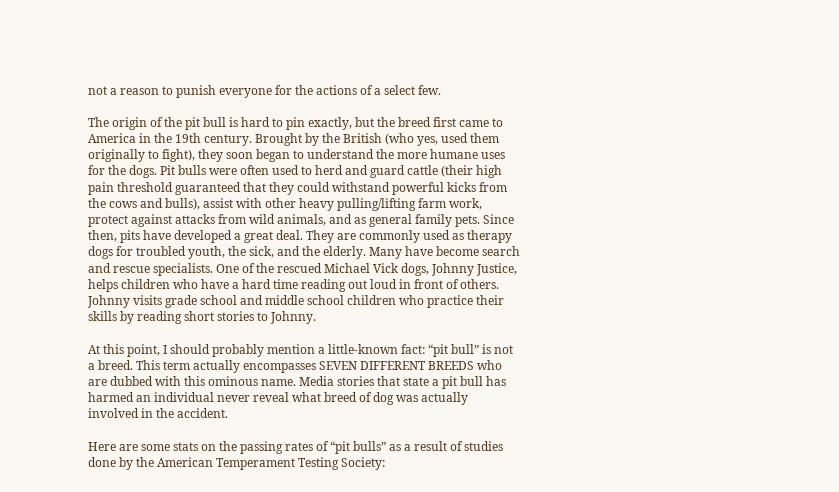not a reason to punish everyone for the actions of a select few.

The origin of the pit bull is hard to pin exactly, but the breed first came to America in the 19th century. Brought by the British (who yes, used them originally to fight), they soon began to understand the more humane uses for the dogs. Pit bulls were often used to herd and guard cattle (their high pain threshold guaranteed that they could withstand powerful kicks from the cows and bulls), assist with other heavy pulling/lifting farm work, protect against attacks from wild animals, and as general family pets. Since then, pits have developed a great deal. They are commonly used as therapy dogs for troubled youth, the sick, and the elderly. Many have become search and rescue specialists. One of the rescued Michael Vick dogs, Johnny Justice, helps children who have a hard time reading out loud in front of others. Johnny visits grade school and middle school children who practice their skills by reading short stories to Johnny.

At this point, I should probably mention a little-known fact: “pit bull” is not a breed. This term actually encompasses SEVEN DIFFERENT BREEDS who are dubbed with this ominous name. Media stories that state a pit bull has harmed an individual never reveal what breed of dog was actually involved in the accident.

Here are some stats on the passing rates of “pit bulls” as a result of studies done by the American Temperament Testing Society: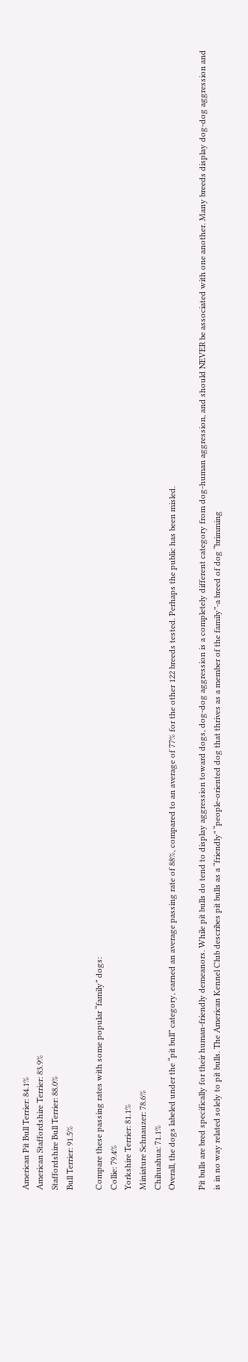American Pit Bull Terrier: 84.1%
American Staffordshire Terrier: 83.9%
Staffordshire Bull Terrier: 88.0%
Bull Terrier: 91.5%

Compare these passing rates with some popular “family” dogs:
Collie: 79.4%
Yorkshire Terrier: 81.1%
Miniature Schnauzer: 78.6%
Chihuahua: 71.1%
Overall, the dogs labeled under the “pit bull” category, earned an average passing rate of 88%, compared to an average of 77% for the other 122 breeds tested. Perhaps the public has been misled.

Pit bulls are bred specifically for their human-friendly demeanors. While pit bulls do tend to display aggression toward dogs, dog-dog aggression is a completely different category from dog-human aggression, and should NEVER be associated with one another. Many breeds display dog-dog aggression and is in no way related solely to pit bulls. The American Kennel Club describes pit bulls as a “friendly” “people-oriented dog that thrives as a member of the family”-a breed of dog “brimming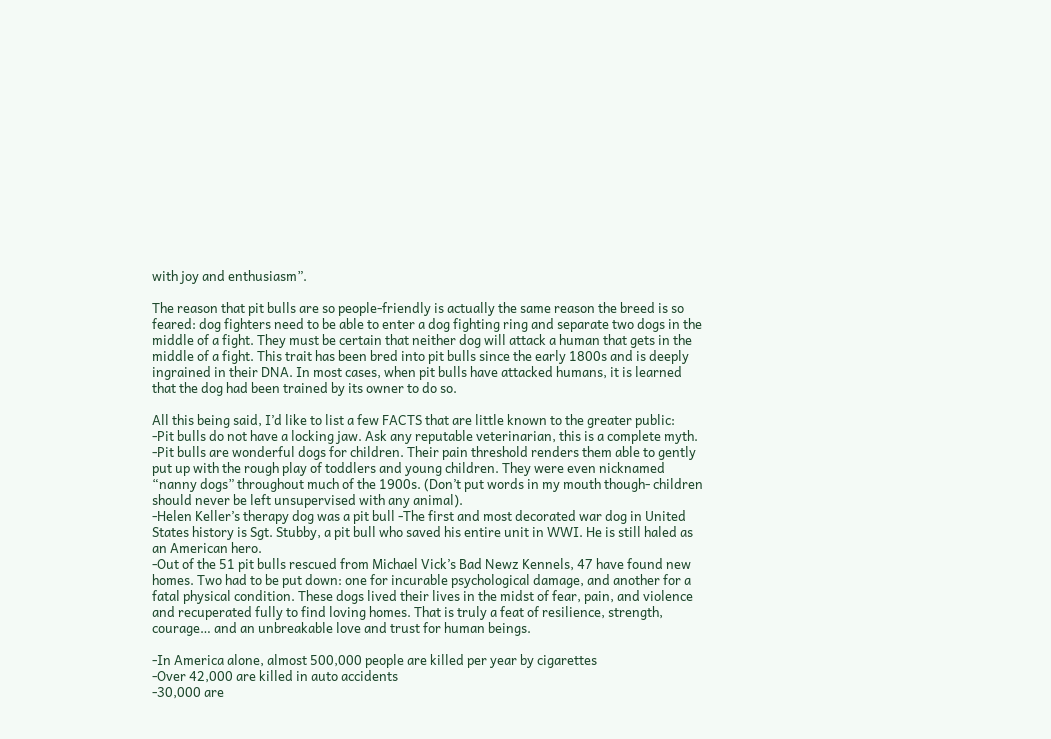with joy and enthusiasm”.

The reason that pit bulls are so people-friendly is actually the same reason the breed is so feared: dog fighters need to be able to enter a dog fighting ring and separate two dogs in the middle of a fight. They must be certain that neither dog will attack a human that gets in the middle of a fight. This trait has been bred into pit bulls since the early 1800s and is deeply ingrained in their DNA. In most cases, when pit bulls have attacked humans, it is learned that the dog had been trained by its owner to do so.

All this being said, I’d like to list a few FACTS that are little known to the greater public:
-Pit bulls do not have a locking jaw. Ask any reputable veterinarian, this is a complete myth.
-Pit bulls are wonderful dogs for children. Their pain threshold renders them able to gently put up with the rough play of toddlers and young children. They were even nicknamed “nanny dogs” throughout much of the 1900s. (Don’t put words in my mouth though- children should never be left unsupervised with any animal).
-Helen Keller’s therapy dog was a pit bull -The first and most decorated war dog in United States history is Sgt. Stubby, a pit bull who saved his entire unit in WWI. He is still haled as an American hero.
-Out of the 51 pit bulls rescued from Michael Vick’s Bad Newz Kennels, 47 have found new homes. Two had to be put down: one for incurable psychological damage, and another for a fatal physical condition. These dogs lived their lives in the midst of fear, pain, and violence and recuperated fully to find loving homes. That is truly a feat of resilience, strength, courage… and an unbreakable love and trust for human beings.

-In America alone, almost 500,000 people are killed per year by cigarettes
-Over 42,000 are killed in auto accidents
-30,000 are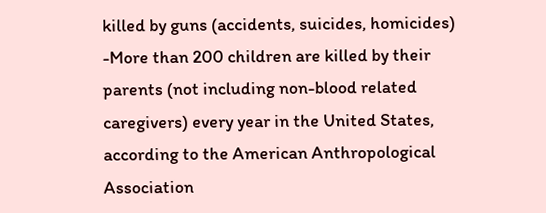killed by guns (accidents, suicides, homicides)
-More than 200 children are killed by their parents (not including non-blood related caregivers) every year in the United States, according to the American Anthropological Association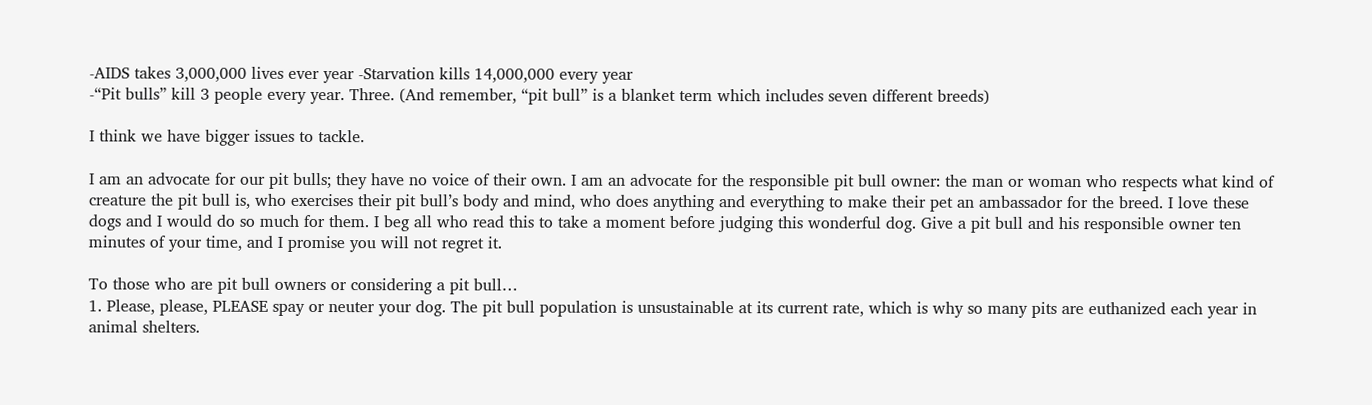-AIDS takes 3,000,000 lives ever year -Starvation kills 14,000,000 every year
-“Pit bulls” kill 3 people every year. Three. (And remember, “pit bull” is a blanket term which includes seven different breeds)

I think we have bigger issues to tackle.

I am an advocate for our pit bulls; they have no voice of their own. I am an advocate for the responsible pit bull owner: the man or woman who respects what kind of creature the pit bull is, who exercises their pit bull’s body and mind, who does anything and everything to make their pet an ambassador for the breed. I love these dogs and I would do so much for them. I beg all who read this to take a moment before judging this wonderful dog. Give a pit bull and his responsible owner ten minutes of your time, and I promise you will not regret it.

To those who are pit bull owners or considering a pit bull…
1. Please, please, PLEASE spay or neuter your dog. The pit bull population is unsustainable at its current rate, which is why so many pits are euthanized each year in animal shelters.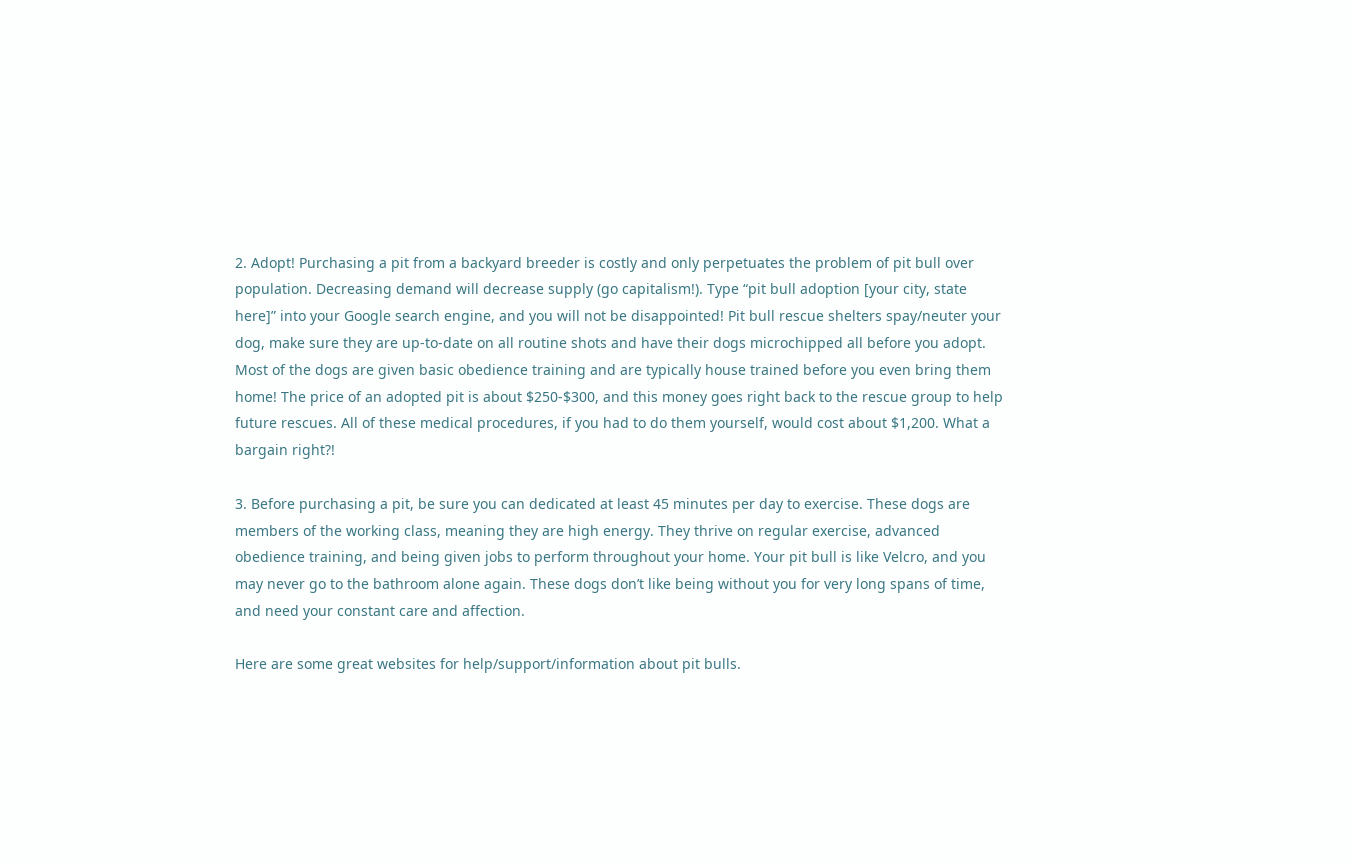2. Adopt! Purchasing a pit from a backyard breeder is costly and only perpetuates the problem of pit bull over population. Decreasing demand will decrease supply (go capitalism!). Type “pit bull adoption [your city, state here]” into your Google search engine, and you will not be disappointed! Pit bull rescue shelters spay/neuter your dog, make sure they are up-to-date on all routine shots and have their dogs microchipped all before you adopt. Most of the dogs are given basic obedience training and are typically house trained before you even bring them home! The price of an adopted pit is about $250-$300, and this money goes right back to the rescue group to help future rescues. All of these medical procedures, if you had to do them yourself, would cost about $1,200. What a bargain right?!

3. Before purchasing a pit, be sure you can dedicated at least 45 minutes per day to exercise. These dogs are members of the working class, meaning they are high energy. They thrive on regular exercise, advanced obedience training, and being given jobs to perform throughout your home. Your pit bull is like Velcro, and you may never go to the bathroom alone again. These dogs don’t like being without you for very long spans of time, and need your constant care and affection.

Here are some great websites for help/support/information about pit bulls.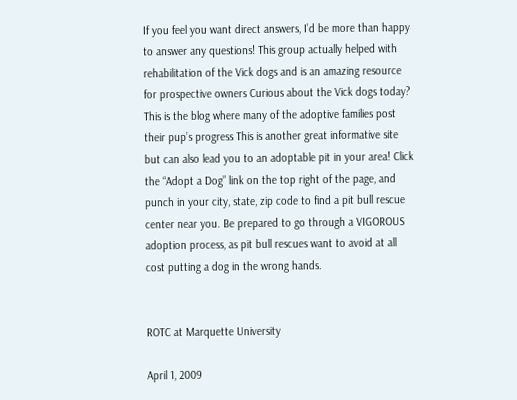If you feel you want direct answers, I’d be more than happy to answer any questions! This group actually helped with rehabilitation of the Vick dogs and is an amazing resource for prospective owners Curious about the Vick dogs today? This is the blog where many of the adoptive families post their pup’s progress This is another great informative site but can also lead you to an adoptable pit in your area! Click the “Adopt a Dog” link on the top right of the page, and punch in your city, state, zip code to find a pit bull rescue center near you. Be prepared to go through a VIGOROUS adoption process, as pit bull rescues want to avoid at all cost putting a dog in the wrong hands.


ROTC at Marquette University

April 1, 2009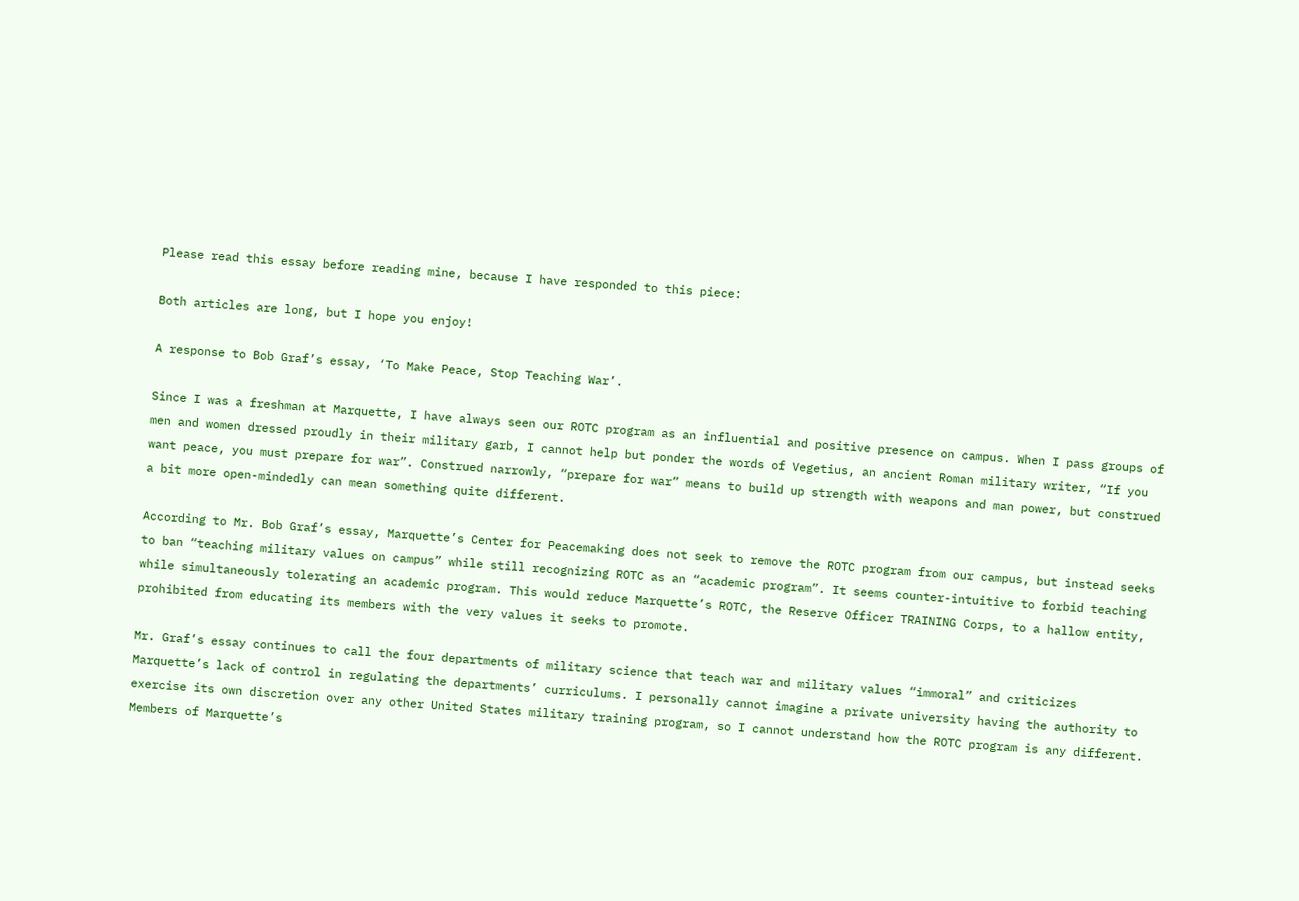Please read this essay before reading mine, because I have responded to this piece:

Both articles are long, but I hope you enjoy!

A response to Bob Graf’s essay, ‘To Make Peace, Stop Teaching War’.

Since I was a freshman at Marquette, I have always seen our ROTC program as an influential and positive presence on campus. When I pass groups of men and women dressed proudly in their military garb, I cannot help but ponder the words of Vegetius, an ancient Roman military writer, “If you want peace, you must prepare for war”. Construed narrowly, “prepare for war” means to build up strength with weapons and man power, but construed a bit more open-mindedly can mean something quite different.

According to Mr. Bob Graf’s essay, Marquette’s Center for Peacemaking does not seek to remove the ROTC program from our campus, but instead seeks to ban “teaching military values on campus” while still recognizing ROTC as an “academic program”. It seems counter-intuitive to forbid teaching while simultaneously tolerating an academic program. This would reduce Marquette’s ROTC, the Reserve Officer TRAINING Corps, to a hallow entity, prohibited from educating its members with the very values it seeks to promote.

Mr. Graf’s essay continues to call the four departments of military science that teach war and military values “immoral” and criticizes Marquette’s lack of control in regulating the departments’ curriculums. I personally cannot imagine a private university having the authority to exercise its own discretion over any other United States military training program, so I cannot understand how the ROTC program is any different. Members of Marquette’s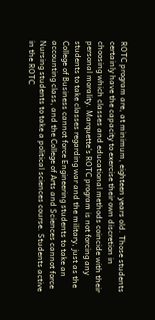ROTC program are, at minimum, eighteen years old. Those students certainly have the capacity to exercise their own discretion in choosing which classes and educational methods coincide with their personal morality. Marquette’s ROTC program is not forcing any students to take classes regarding war and the military, just as the College of Business cannot force Engineering students to take an accounting class, and the College of Arts and Sciences cannot force Nursing students to take a political sciences course. Students active in the ROTC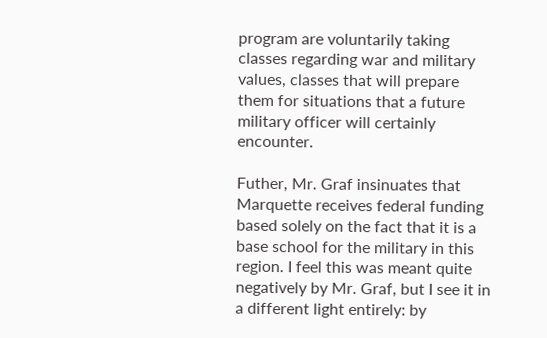program are voluntarily taking classes regarding war and military values, classes that will prepare them for situations that a future military officer will certainly encounter.

Futher, Mr. Graf insinuates that Marquette receives federal funding based solely on the fact that it is a base school for the military in this region. I feel this was meant quite negatively by Mr. Graf, but I see it in a different light entirely: by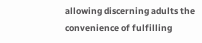allowing discerning adults the convenience of fulfilling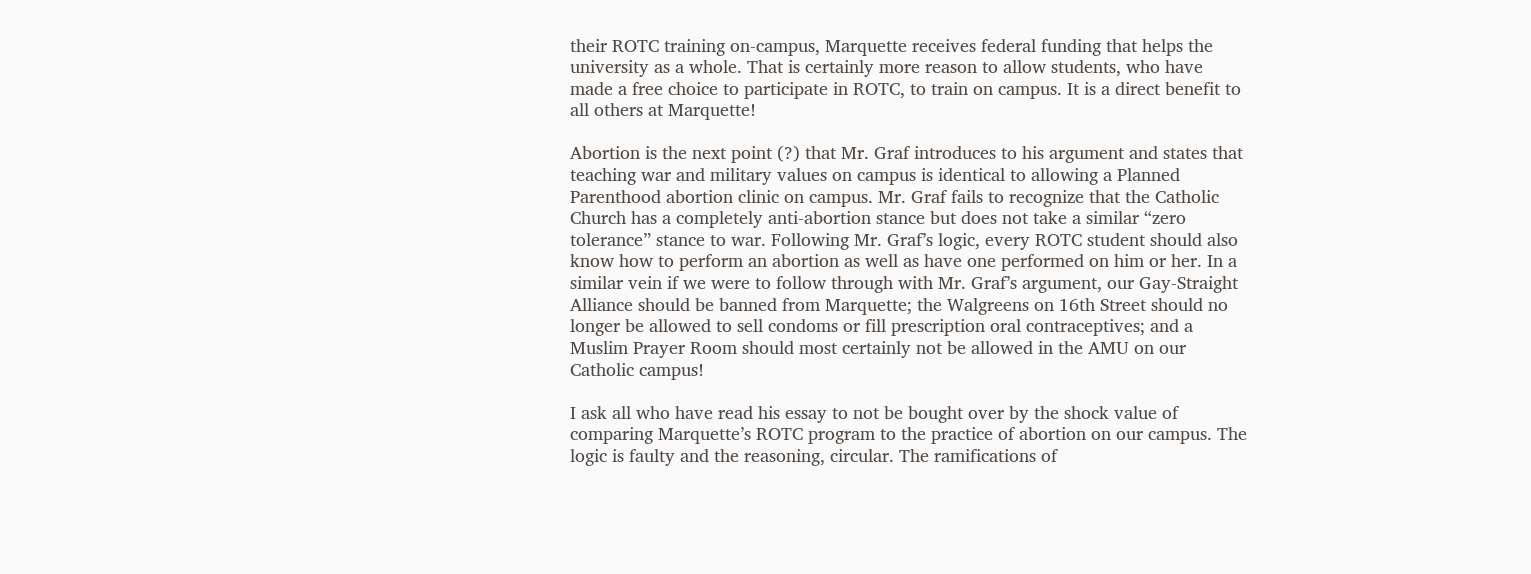their ROTC training on-campus, Marquette receives federal funding that helps the university as a whole. That is certainly more reason to allow students, who have made a free choice to participate in ROTC, to train on campus. It is a direct benefit to all others at Marquette!

Abortion is the next point (?) that Mr. Graf introduces to his argument and states that teaching war and military values on campus is identical to allowing a Planned Parenthood abortion clinic on campus. Mr. Graf fails to recognize that the Catholic Church has a completely anti-abortion stance but does not take a similar “zero tolerance” stance to war. Following Mr. Graf’s logic, every ROTC student should also know how to perform an abortion as well as have one performed on him or her. In a similar vein if we were to follow through with Mr. Graf’s argument, our Gay-Straight Alliance should be banned from Marquette; the Walgreens on 16th Street should no longer be allowed to sell condoms or fill prescription oral contraceptives; and a Muslim Prayer Room should most certainly not be allowed in the AMU on our Catholic campus!

I ask all who have read his essay to not be bought over by the shock value of comparing Marquette’s ROTC program to the practice of abortion on our campus. The logic is faulty and the reasoning, circular. The ramifications of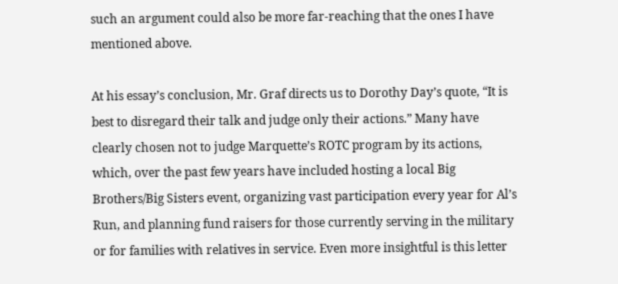such an argument could also be more far-reaching that the ones I have mentioned above.

At his essay’s conclusion, Mr. Graf directs us to Dorothy Day’s quote, “It is best to disregard their talk and judge only their actions.” Many have clearly chosen not to judge Marquette’s ROTC program by its actions, which, over the past few years have included hosting a local Big Brothers/Big Sisters event, organizing vast participation every year for Al’s Run, and planning fund raisers for those currently serving in the military or for families with relatives in service. Even more insightful is this letter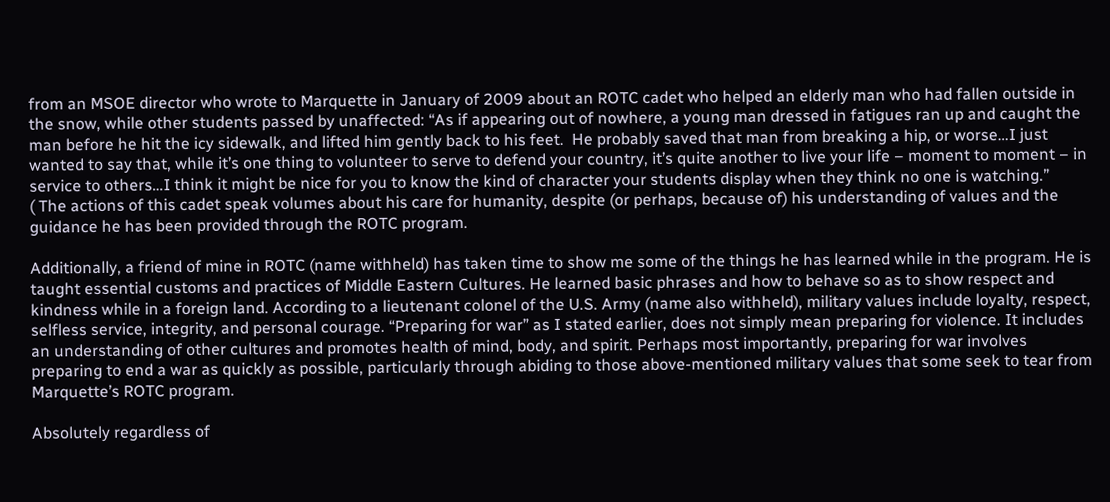from an MSOE director who wrote to Marquette in January of 2009 about an ROTC cadet who helped an elderly man who had fallen outside in the snow, while other students passed by unaffected: “As if appearing out of nowhere, a young man dressed in fatigues ran up and caught the man before he hit the icy sidewalk, and lifted him gently back to his feet.  He probably saved that man from breaking a hip, or worse…I just wanted to say that, while it’s one thing to volunteer to serve to defend your country, it’s quite another to live your life – moment to moment – in service to others…I think it might be nice for you to know the kind of character your students display when they think no one is watching.”
( The actions of this cadet speak volumes about his care for humanity, despite (or perhaps, because of) his understanding of values and the guidance he has been provided through the ROTC program.

Additionally, a friend of mine in ROTC (name withheld) has taken time to show me some of the things he has learned while in the program. He is taught essential customs and practices of Middle Eastern Cultures. He learned basic phrases and how to behave so as to show respect and kindness while in a foreign land. According to a lieutenant colonel of the U.S. Army (name also withheld), military values include loyalty, respect, selfless service, integrity, and personal courage. “Preparing for war” as I stated earlier, does not simply mean preparing for violence. It includes an understanding of other cultures and promotes health of mind, body, and spirit. Perhaps most importantly, preparing for war involves preparing to end a war as quickly as possible, particularly through abiding to those above-mentioned military values that some seek to tear from Marquette’s ROTC program.

Absolutely regardless of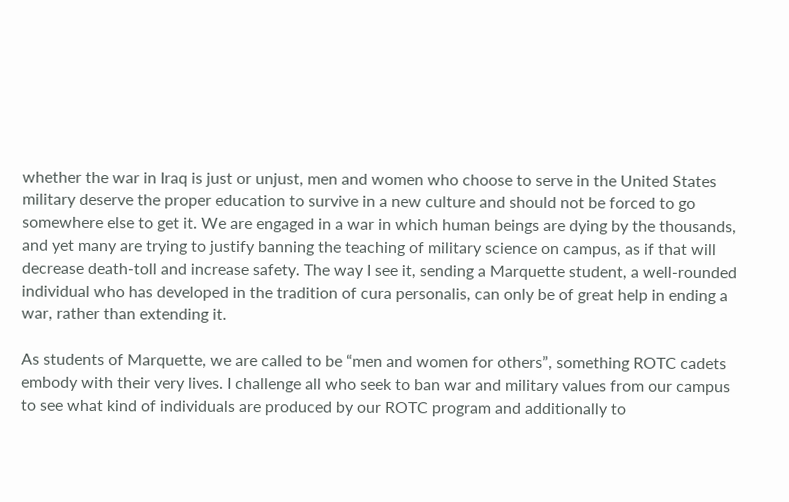whether the war in Iraq is just or unjust, men and women who choose to serve in the United States military deserve the proper education to survive in a new culture and should not be forced to go somewhere else to get it. We are engaged in a war in which human beings are dying by the thousands, and yet many are trying to justify banning the teaching of military science on campus, as if that will decrease death-toll and increase safety. The way I see it, sending a Marquette student, a well-rounded individual who has developed in the tradition of cura personalis, can only be of great help in ending a war, rather than extending it.

As students of Marquette, we are called to be “men and women for others”, something ROTC cadets embody with their very lives. I challenge all who seek to ban war and military values from our campus to see what kind of individuals are produced by our ROTC program and additionally to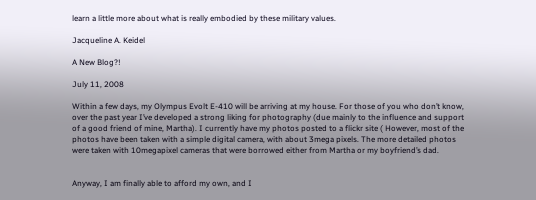learn a little more about what is really embodied by these military values.

Jacqueline A. Keidel

A New Blog?!

July 11, 2008

Within a few days, my Olympus Evolt E-410 will be arriving at my house. For those of you who don’t know, over the past year I’ve developed a strong liking for photography (due mainly to the influence and support of a good friend of mine, Martha). I currently have my photos posted to a flickr site ( However, most of the photos have been taken with a simple digital camera, with about 3mega pixels. The more detailed photos were taken with 10megapixel cameras that were borrowed either from Martha or my boyfriend’s dad.


Anyway, I am finally able to afford my own, and I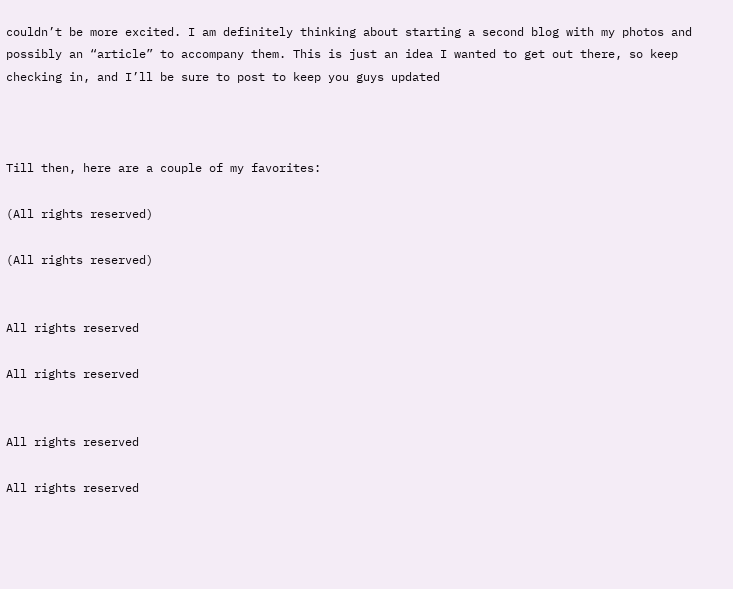couldn’t be more excited. I am definitely thinking about starting a second blog with my photos and possibly an “article” to accompany them. This is just an idea I wanted to get out there, so keep checking in, and I’ll be sure to post to keep you guys updated



Till then, here are a couple of my favorites:

(All rights reserved)

(All rights reserved)


All rights reserved

All rights reserved


All rights reserved

All rights reserved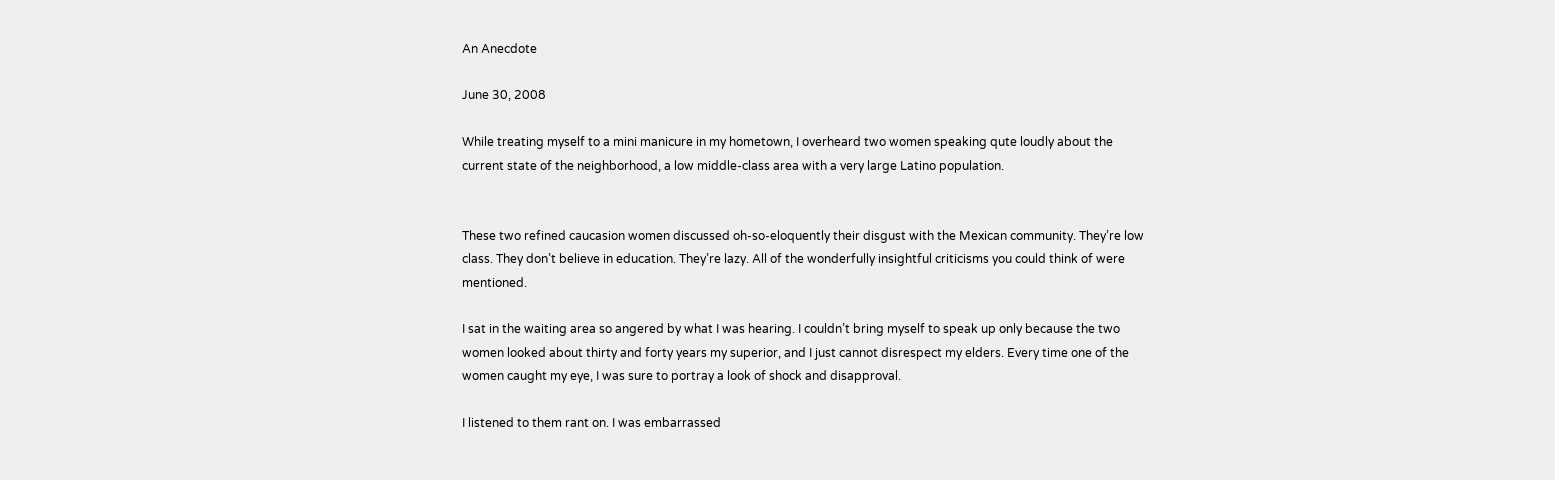An Anecdote

June 30, 2008

While treating myself to a mini manicure in my hometown, I overheard two women speaking qute loudly about the current state of the neighborhood, a low middle-class area with a very large Latino population.


These two refined caucasion women discussed oh-so-eloquently their disgust with the Mexican community. They’re low class. They don’t believe in education. They’re lazy. All of the wonderfully insightful criticisms you could think of were mentioned.

I sat in the waiting area so angered by what I was hearing. I couldn’t bring myself to speak up only because the two women looked about thirty and forty years my superior, and I just cannot disrespect my elders. Every time one of the women caught my eye, I was sure to portray a look of shock and disapproval.

I listened to them rant on. I was embarrassed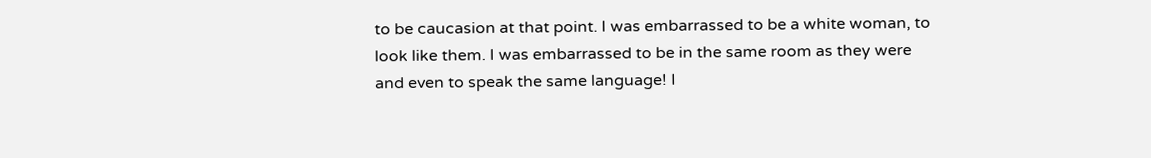to be caucasion at that point. I was embarrassed to be a white woman, to look like them. I was embarrassed to be in the same room as they were and even to speak the same language! I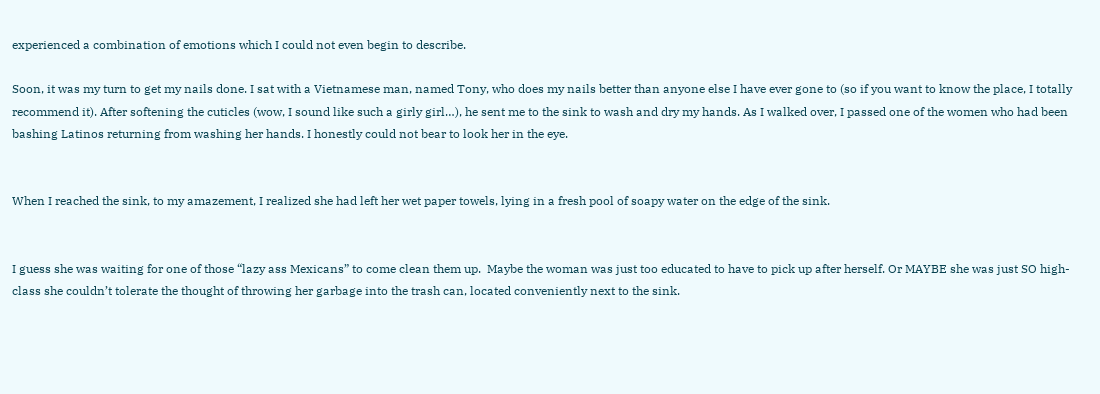experienced a combination of emotions which I could not even begin to describe.

Soon, it was my turn to get my nails done. I sat with a Vietnamese man, named Tony, who does my nails better than anyone else I have ever gone to (so if you want to know the place, I totally recommend it). After softening the cuticles (wow, I sound like such a girly girl…), he sent me to the sink to wash and dry my hands. As I walked over, I passed one of the women who had been bashing Latinos returning from washing her hands. I honestly could not bear to look her in the eye.


When I reached the sink, to my amazement, I realized she had left her wet paper towels, lying in a fresh pool of soapy water on the edge of the sink.


I guess she was waiting for one of those “lazy ass Mexicans” to come clean them up.  Maybe the woman was just too educated to have to pick up after herself. Or MAYBE she was just SO high-class she couldn’t tolerate the thought of throwing her garbage into the trash can, located conveniently next to the sink.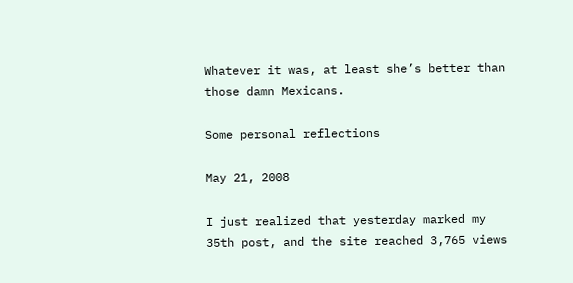Whatever it was, at least she’s better than those damn Mexicans.

Some personal reflections

May 21, 2008

I just realized that yesterday marked my 35th post, and the site reached 3,765 views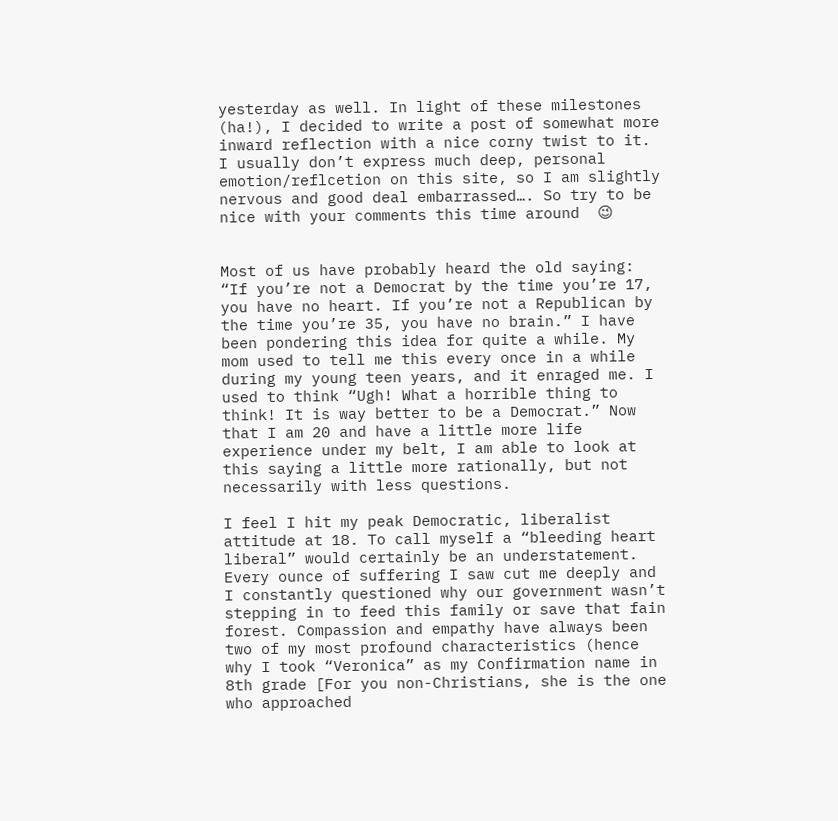yesterday as well. In light of these milestones (ha!), I decided to write a post of somewhat more inward reflection with a nice corny twist to it. I usually don’t express much deep, personal emotion/reflcetion on this site, so I am slightly nervous and good deal embarrassed…. So try to be nice with your comments this time around  😉


Most of us have probably heard the old saying: “If you’re not a Democrat by the time you’re 17, you have no heart. If you’re not a Republican by the time you’re 35, you have no brain.” I have been pondering this idea for quite a while. My mom used to tell me this every once in a while during my young teen years, and it enraged me. I used to think “Ugh! What a horrible thing to think! It is way better to be a Democrat.” Now that I am 20 and have a little more life experience under my belt, I am able to look at this saying a little more rationally, but not necessarily with less questions.

I feel I hit my peak Democratic, liberalist attitude at 18. To call myself a “bleeding heart liberal” would certainly be an understatement. Every ounce of suffering I saw cut me deeply and I constantly questioned why our government wasn’t stepping in to feed this family or save that fain forest. Compassion and empathy have always been two of my most profound characteristics (hence why I took “Veronica” as my Confirmation name in 8th grade [For you non-Christians, she is the one who approached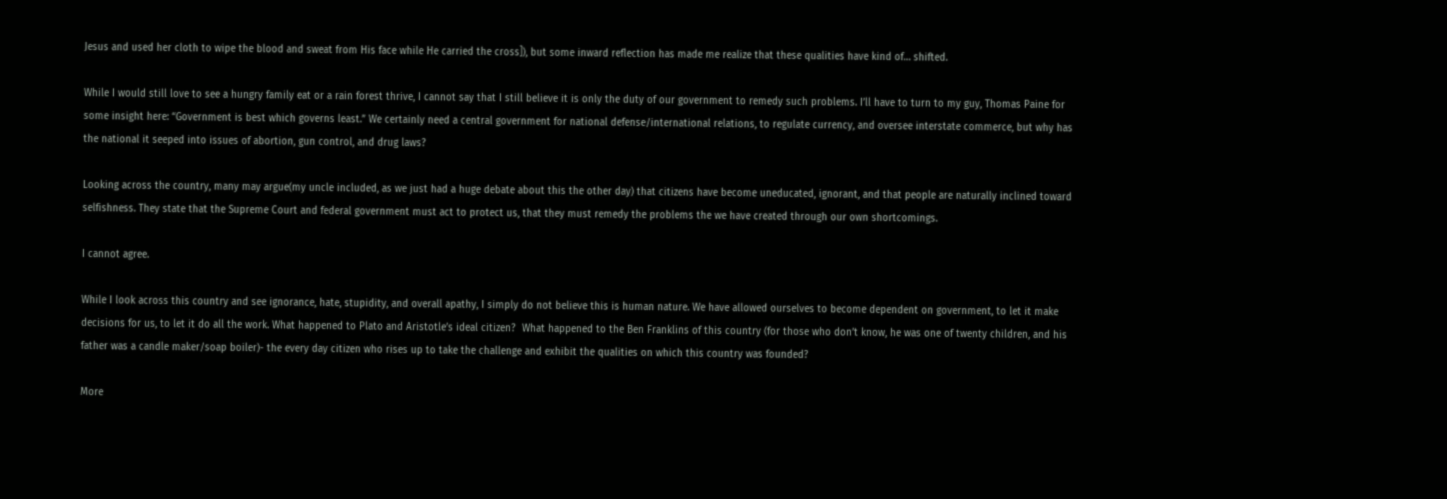Jesus and used her cloth to wipe the blood and sweat from His face while He carried the cross]), but some inward reflection has made me realize that these qualities have kind of… shifted.

While I would still love to see a hungry family eat or a rain forest thrive, I cannot say that I still believe it is only the duty of our government to remedy such problems. I’ll have to turn to my guy, Thomas Paine for some insight here: “Government is best which governs least.” We certainly need a central government for national defense/international relations, to regulate currency, and oversee interstate commerce, but why has the national it seeped into issues of abortion, gun control, and drug laws?

Looking across the country, many may argue(my uncle included, as we just had a huge debate about this the other day) that citizens have become uneducated, ignorant, and that people are naturally inclined toward selfishness. They state that the Supreme Court and federal government must act to protect us, that they must remedy the problems the we have created through our own shortcomings.

I cannot agree.

While I look across this country and see ignorance, hate, stupidity, and overall apathy, I simply do not believe this is human nature. We have allowed ourselves to become dependent on government, to let it make decisions for us, to let it do all the work. What happened to Plato and Aristotle’s ideal citizen?  What happened to the Ben Franklins of this country (for those who don’t know, he was one of twenty children, and his father was a candle maker/soap boiler)- the every day citizen who rises up to take the challenge and exhibit the qualities on which this country was founded?

More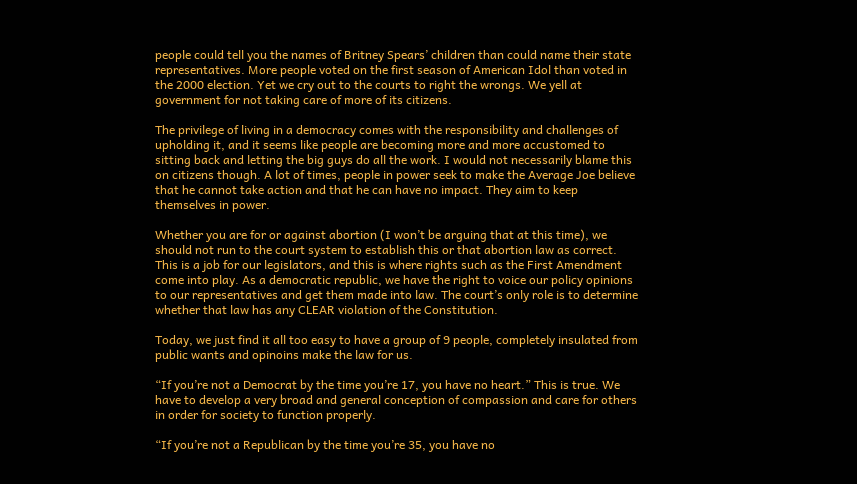people could tell you the names of Britney Spears’ children than could name their state representatives. More people voted on the first season of American Idol than voted in the 2000 election. Yet we cry out to the courts to right the wrongs. We yell at government for not taking care of more of its citizens.

The privilege of living in a democracy comes with the responsibility and challenges of upholding it, and it seems like people are becoming more and more accustomed to sitting back and letting the big guys do all the work. I would not necessarily blame this on citizens though. A lot of times, people in power seek to make the Average Joe believe that he cannot take action and that he can have no impact. They aim to keep themselves in power.

Whether you are for or against abortion (I won’t be arguing that at this time), we should not run to the court system to establish this or that abortion law as correct. This is a job for our legislators, and this is where rights such as the First Amendment come into play. As a democratic republic, we have the right to voice our policy opinions to our representatives and get them made into law. The court’s only role is to determine whether that law has any CLEAR violation of the Constitution.

Today, we just find it all too easy to have a group of 9 people, completely insulated from public wants and opinoins make the law for us.

“If you’re not a Democrat by the time you’re 17, you have no heart.” This is true. We have to develop a very broad and general conception of compassion and care for others in order for society to function properly.

“If you’re not a Republican by the time you’re 35, you have no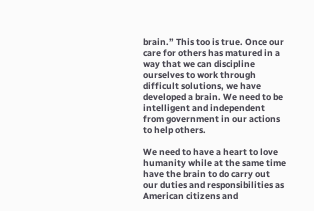brain.” This too is true. Once our care for others has matured in a way that we can discipline ourselves to work through difficult solutions, we have developed a brain. We need to be intelligent and independent from government in our actions to help others.

We need to have a heart to love humanity while at the same time have the brain to do carry out our duties and responsibilities as American citizens and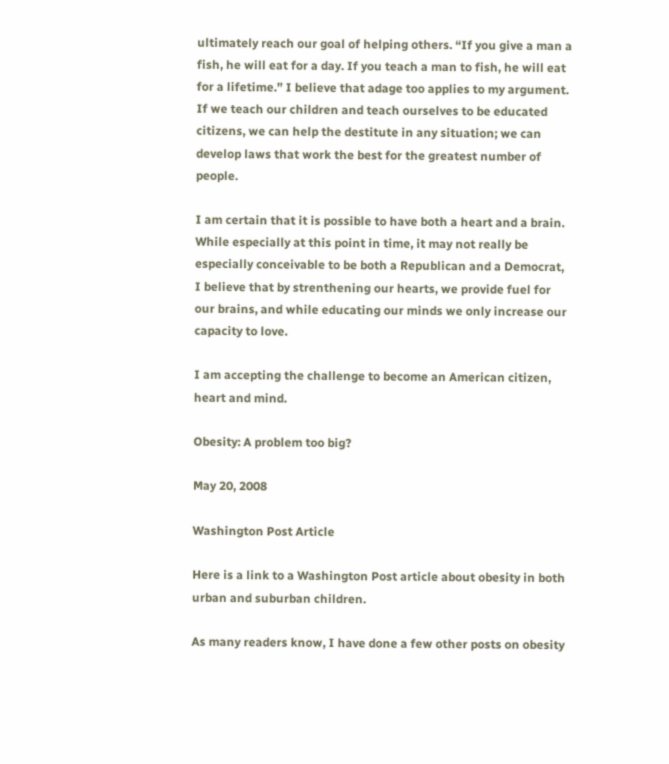ultimately reach our goal of helping others. “If you give a man a fish, he will eat for a day. If you teach a man to fish, he will eat for a lifetime.” I believe that adage too applies to my argument. If we teach our children and teach ourselves to be educated citizens, we can help the destitute in any situation; we can develop laws that work the best for the greatest number of people.

I am certain that it is possible to have both a heart and a brain. While especially at this point in time, it may not really be especially conceivable to be both a Republican and a Democrat, I believe that by strenthening our hearts, we provide fuel for our brains, and while educating our minds we only increase our capacity to love.

I am accepting the challenge to become an American citizen, heart and mind.

Obesity: A problem too big?

May 20, 2008

Washington Post Article

Here is a link to a Washington Post article about obesity in both urban and suburban children.

As many readers know, I have done a few other posts on obesity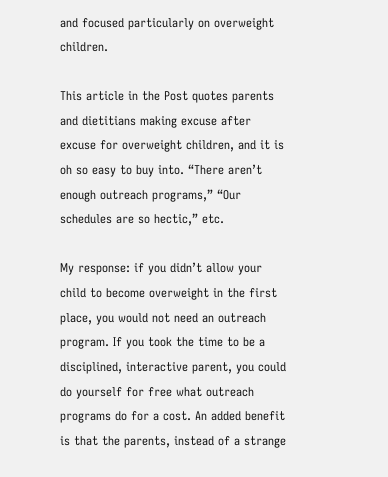and focused particularly on overweight children.

This article in the Post quotes parents and dietitians making excuse after excuse for overweight children, and it is oh so easy to buy into. “There aren’t enough outreach programs,” “Our schedules are so hectic,” etc.

My response: if you didn’t allow your child to become overweight in the first place, you would not need an outreach program. If you took the time to be a disciplined, interactive parent, you could do yourself for free what outreach programs do for a cost. An added benefit is that the parents, instead of a strange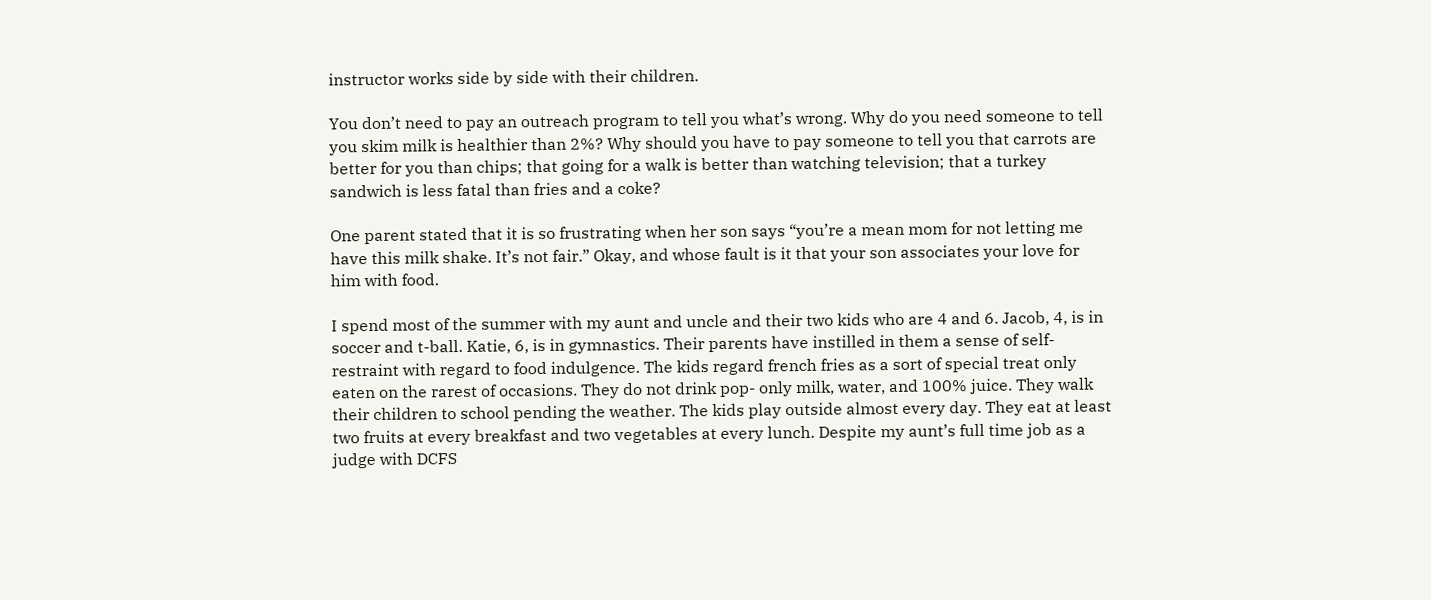instructor works side by side with their children.

You don’t need to pay an outreach program to tell you what’s wrong. Why do you need someone to tell you skim milk is healthier than 2%? Why should you have to pay someone to tell you that carrots are better for you than chips; that going for a walk is better than watching television; that a turkey sandwich is less fatal than fries and a coke?

One parent stated that it is so frustrating when her son says “you’re a mean mom for not letting me have this milk shake. It’s not fair.” Okay, and whose fault is it that your son associates your love for him with food.

I spend most of the summer with my aunt and uncle and their two kids who are 4 and 6. Jacob, 4, is in soccer and t-ball. Katie, 6, is in gymnastics. Their parents have instilled in them a sense of self-restraint with regard to food indulgence. The kids regard french fries as a sort of special treat only eaten on the rarest of occasions. They do not drink pop- only milk, water, and 100% juice. They walk their children to school pending the weather. The kids play outside almost every day. They eat at least two fruits at every breakfast and two vegetables at every lunch. Despite my aunt’s full time job as a judge with DCFS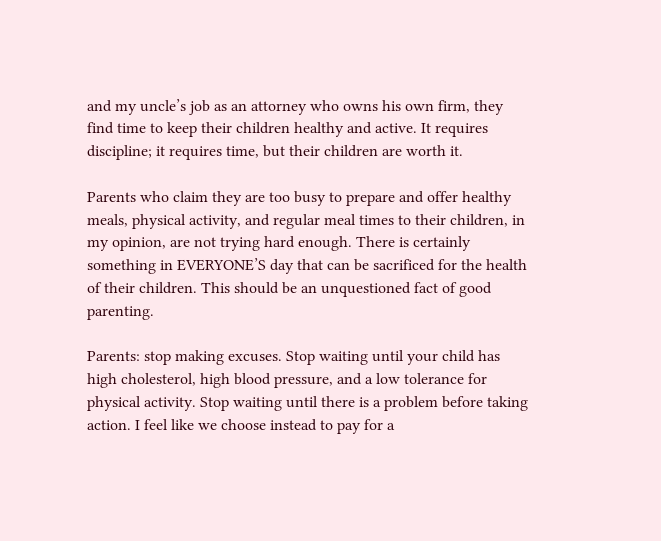and my uncle’s job as an attorney who owns his own firm, they find time to keep their children healthy and active. It requires discipline; it requires time, but their children are worth it.

Parents who claim they are too busy to prepare and offer healthy meals, physical activity, and regular meal times to their children, in my opinion, are not trying hard enough. There is certainly something in EVERYONE’S day that can be sacrificed for the health of their children. This should be an unquestioned fact of good parenting.

Parents: stop making excuses. Stop waiting until your child has high cholesterol, high blood pressure, and a low tolerance for physical activity. Stop waiting until there is a problem before taking action. I feel like we choose instead to pay for a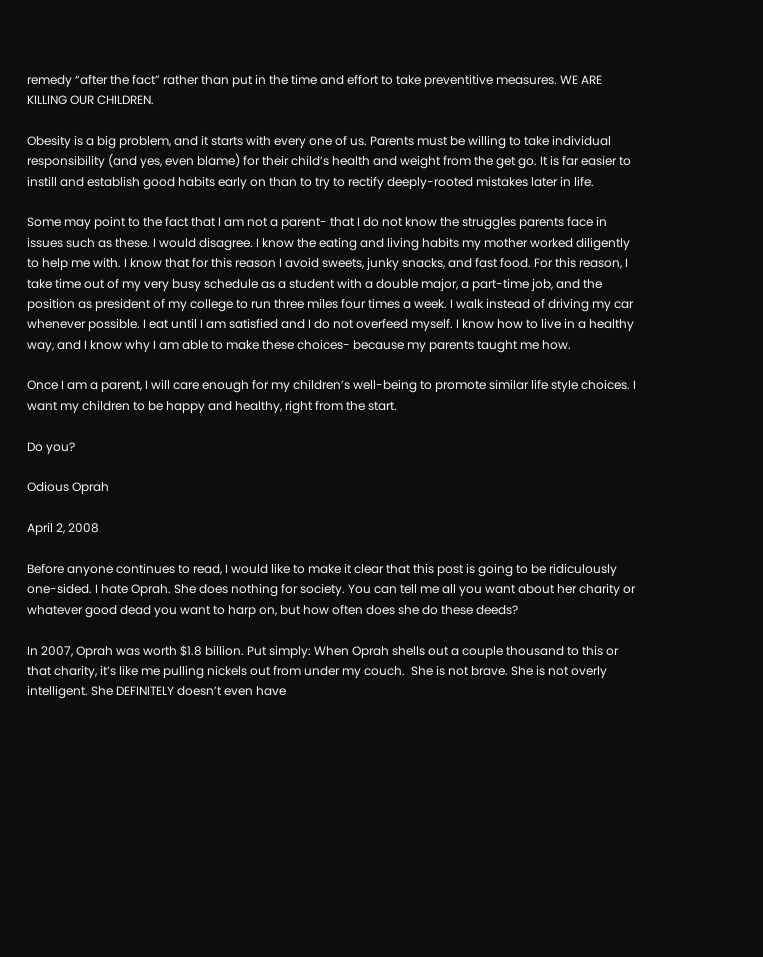remedy “after the fact” rather than put in the time and effort to take preventitive measures. WE ARE KILLING OUR CHILDREN.

Obesity is a big problem, and it starts with every one of us. Parents must be willing to take individual responsibility (and yes, even blame) for their child’s health and weight from the get go. It is far easier to instill and establish good habits early on than to try to rectify deeply-rooted mistakes later in life.

Some may point to the fact that I am not a parent- that I do not know the struggles parents face in issues such as these. I would disagree. I know the eating and living habits my mother worked diligently to help me with. I know that for this reason I avoid sweets, junky snacks, and fast food. For this reason, I take time out of my very busy schedule as a student with a double major, a part-time job, and the position as president of my college to run three miles four times a week. I walk instead of driving my car whenever possible. I eat until I am satisfied and I do not overfeed myself. I know how to live in a healthy way, and I know why I am able to make these choices- because my parents taught me how.

Once I am a parent, I will care enough for my children’s well-being to promote similar life style choices. I want my children to be happy and healthy, right from the start.

Do you?

Odious Oprah

April 2, 2008

Before anyone continues to read, I would like to make it clear that this post is going to be ridiculously one-sided. I hate Oprah. She does nothing for society. You can tell me all you want about her charity or whatever good dead you want to harp on, but how often does she do these deeds?

In 2007, Oprah was worth $1.8 billion. Put simply: When Oprah shells out a couple thousand to this or that charity, it’s like me pulling nickels out from under my couch.  She is not brave. She is not overly intelligent. She DEFINITELY doesn’t even have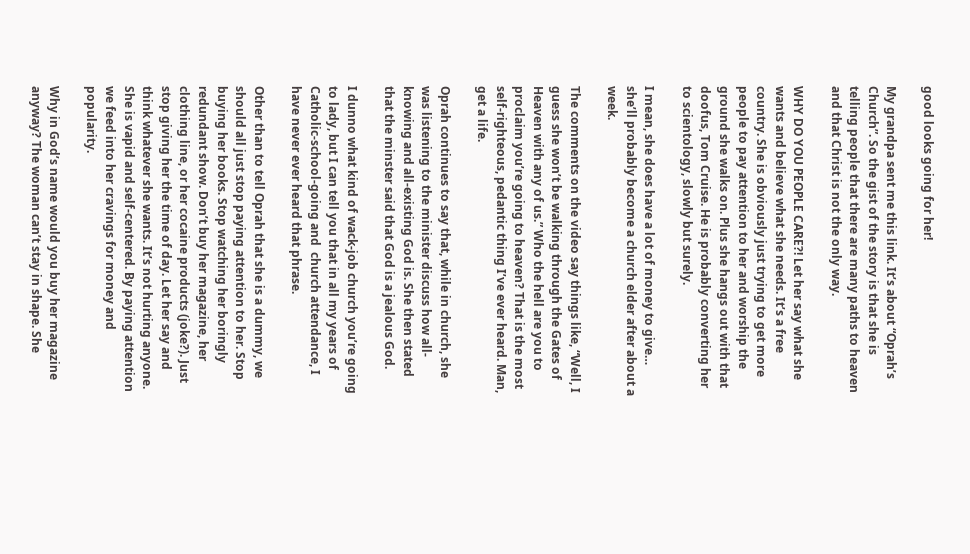good looks going for her!

My grandpa sent me this link. It’s about “Oprah’s Church”. So the gist of the story is that she is telling people that there are many paths to heaven and that Christ is not the only way.

WHY DO YOU PEOPLE CARE?! Let her say what she wants and believe what she needs. It’s a free country. She is obviously just trying to get more people to pay attention to her and worship the ground she walks on. Plus she hangs out with that doofus, Tom Cruise. He is probably converting her to scientology, slowly but surely.

I mean, she does have a lot of money to give… she’ll probably become a church elder after about a week.

The comments on the video say things like, “Well, I guess she won’t be walking through the Gates of Heaven with any of us.” Who the hell are you to proclaim you’re going to heaven? That is the most self-righteous, pedantic thing I’ve ever heard. Man, get a life.

Oprah continues to say that, while in church, she was listening to the minister discuss how all-knowing and all-existing God is. She then stated that the minster said that God is a jealous God.

I dunno what kind of wack-job church you’re going to lady, but I can tell you that in all my years of Catholic-school-going and  church attendance, I have never ever heard that phrase.

Other than to tell Oprah that she is a dummy, we should all just stop paying attention to her. Stop buying her books. Stop watching her boringly redundant show. Don’t buy her magazine, her clothing line, or her cocaine products (joke?). Just stop giving her the time of day. Let her say and think whatever she wants. It’s not hurting anyone. She is vapid and self-centered. By paying attention we feed into her cravings for money and popularity.

Why in God’s name would you buy her magazine anyway? The woman can’t stay in shape. She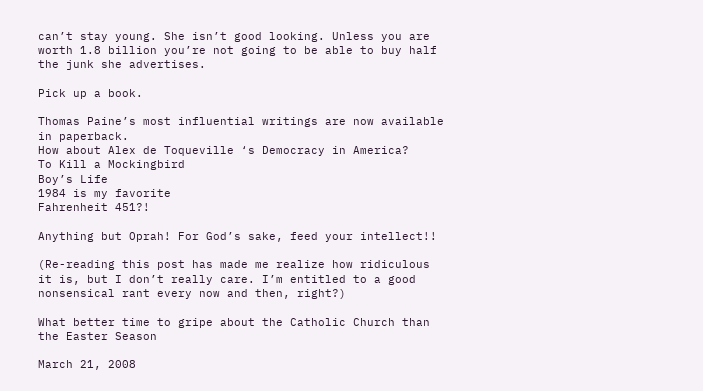can’t stay young. She isn’t good looking. Unless you are worth 1.8 billion you’re not going to be able to buy half the junk she advertises.

Pick up a book.

Thomas Paine’s most influential writings are now available in paperback.
How about Alex de Toqueville ‘s Democracy in America?
To Kill a Mockingbird
Boy’s Life
1984 is my favorite
Fahrenheit 451?!

Anything but Oprah! For God’s sake, feed your intellect!!

(Re-reading this post has made me realize how ridiculous it is, but I don’t really care. I’m entitled to a good nonsensical rant every now and then, right?)

What better time to gripe about the Catholic Church than the Easter Season

March 21, 2008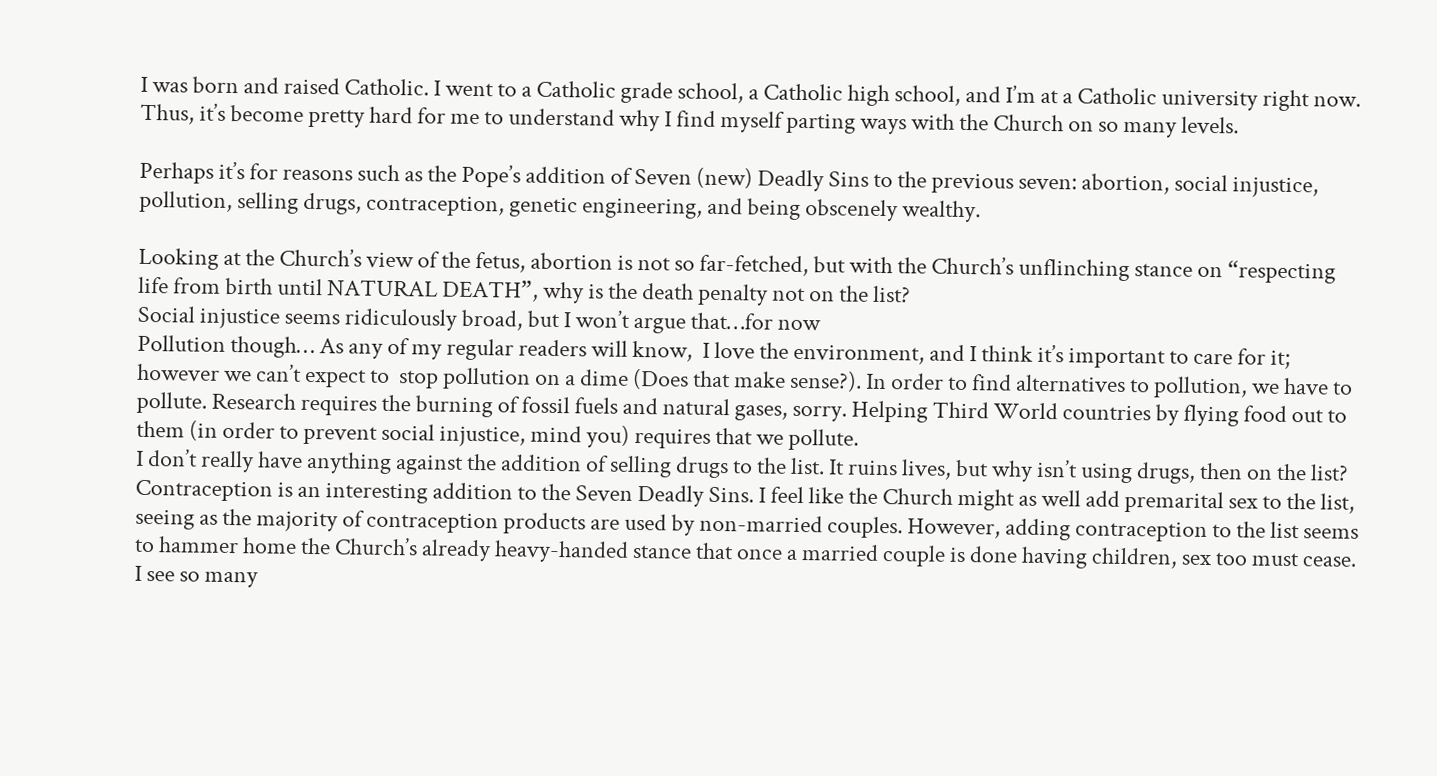I was born and raised Catholic. I went to a Catholic grade school, a Catholic high school, and I’m at a Catholic university right now.  Thus, it’s become pretty hard for me to understand why I find myself parting ways with the Church on so many levels.

Perhaps it’s for reasons such as the Pope’s addition of Seven (new) Deadly Sins to the previous seven: abortion, social injustice, pollution, selling drugs, contraception, genetic engineering, and being obscenely wealthy.

Looking at the Church’s view of the fetus, abortion is not so far-fetched, but with the Church’s unflinching stance on “respecting life from birth until NATURAL DEATH”, why is the death penalty not on the list?
Social injustice seems ridiculously broad, but I won’t argue that…for now
Pollution though… As any of my regular readers will know,  I love the environment, and I think it’s important to care for it; however we can’t expect to  stop pollution on a dime (Does that make sense?). In order to find alternatives to pollution, we have to pollute. Research requires the burning of fossil fuels and natural gases, sorry. Helping Third World countries by flying food out to them (in order to prevent social injustice, mind you) requires that we pollute.
I don’t really have anything against the addition of selling drugs to the list. It ruins lives, but why isn’t using drugs, then on the list?
Contraception is an interesting addition to the Seven Deadly Sins. I feel like the Church might as well add premarital sex to the list, seeing as the majority of contraception products are used by non-married couples. However, adding contraception to the list seems to hammer home the Church’s already heavy-handed stance that once a married couple is done having children, sex too must cease. I see so many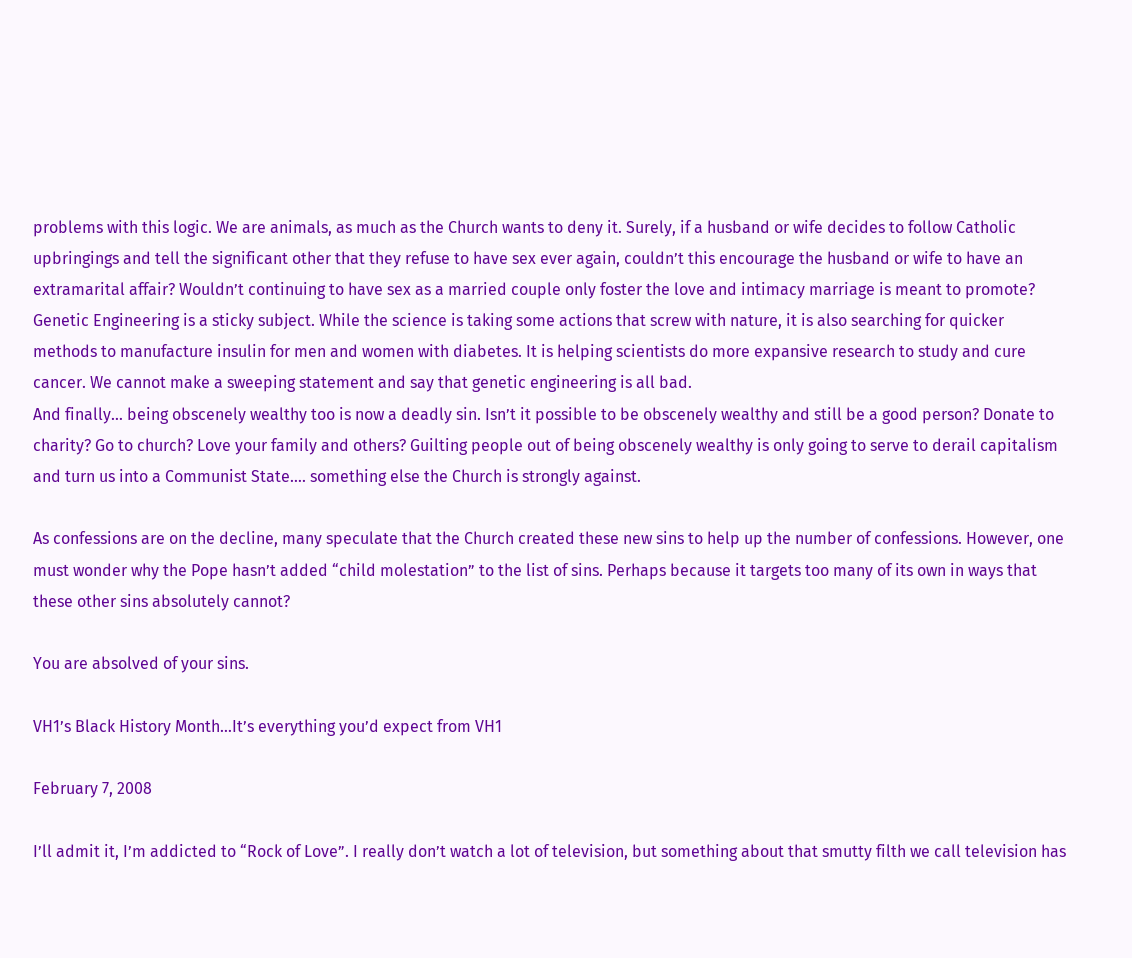problems with this logic. We are animals, as much as the Church wants to deny it. Surely, if a husband or wife decides to follow Catholic upbringings and tell the significant other that they refuse to have sex ever again, couldn’t this encourage the husband or wife to have an extramarital affair? Wouldn’t continuing to have sex as a married couple only foster the love and intimacy marriage is meant to promote?
Genetic Engineering is a sticky subject. While the science is taking some actions that screw with nature, it is also searching for quicker methods to manufacture insulin for men and women with diabetes. It is helping scientists do more expansive research to study and cure cancer. We cannot make a sweeping statement and say that genetic engineering is all bad.
And finally… being obscenely wealthy too is now a deadly sin. Isn’t it possible to be obscenely wealthy and still be a good person? Donate to charity? Go to church? Love your family and others? Guilting people out of being obscenely wealthy is only going to serve to derail capitalism and turn us into a Communist State…. something else the Church is strongly against.

As confessions are on the decline, many speculate that the Church created these new sins to help up the number of confessions. However, one must wonder why the Pope hasn’t added “child molestation” to the list of sins. Perhaps because it targets too many of its own in ways that these other sins absolutely cannot?

You are absolved of your sins.

VH1’s Black History Month…It’s everything you’d expect from VH1

February 7, 2008

I’ll admit it, I’m addicted to “Rock of Love”. I really don’t watch a lot of television, but something about that smutty filth we call television has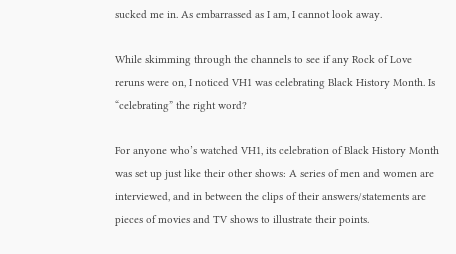sucked me in. As embarrassed as I am, I cannot look away.

While skimming through the channels to see if any Rock of Love reruns were on, I noticed VH1 was celebrating Black History Month. Is “celebrating” the right word?

For anyone who’s watched VH1, its celebration of Black History Month was set up just like their other shows: A series of men and women are interviewed, and in between the clips of their answers/statements are pieces of movies and TV shows to illustrate their points.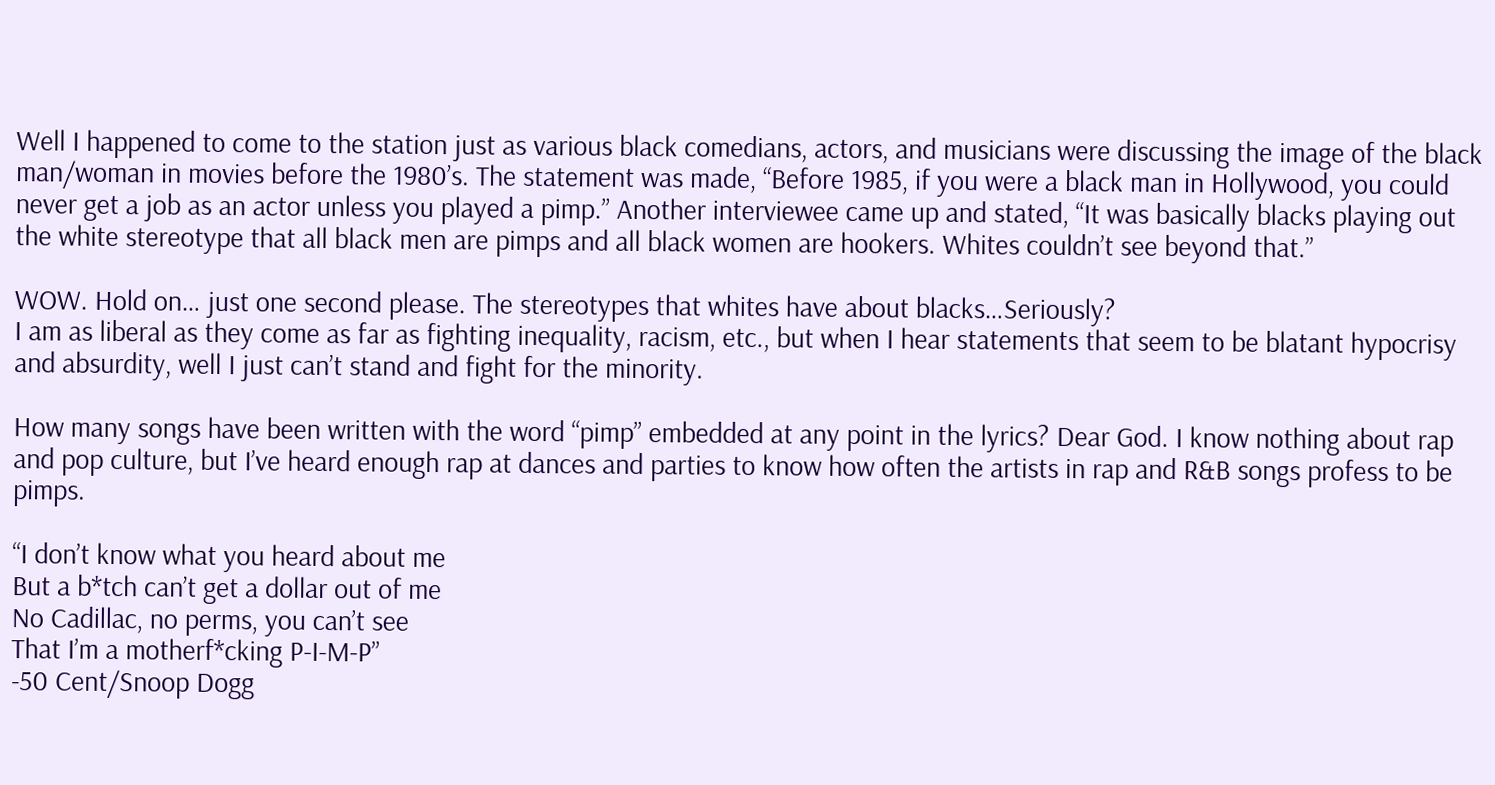Well I happened to come to the station just as various black comedians, actors, and musicians were discussing the image of the black man/woman in movies before the 1980’s. The statement was made, “Before 1985, if you were a black man in Hollywood, you could never get a job as an actor unless you played a pimp.” Another interviewee came up and stated, “It was basically blacks playing out the white stereotype that all black men are pimps and all black women are hookers. Whites couldn’t see beyond that.”

WOW. Hold on… just one second please. The stereotypes that whites have about blacks…Seriously?
I am as liberal as they come as far as fighting inequality, racism, etc., but when I hear statements that seem to be blatant hypocrisy and absurdity, well I just can’t stand and fight for the minority.

How many songs have been written with the word “pimp” embedded at any point in the lyrics? Dear God. I know nothing about rap and pop culture, but I’ve heard enough rap at dances and parties to know how often the artists in rap and R&B songs profess to be pimps.

“I don’t know what you heard about me
But a b*tch can’t get a dollar out of me
No Cadillac, no perms, you can’t see
That I’m a motherf*cking P-I-M-P”
-50 Cent/Snoop Dogg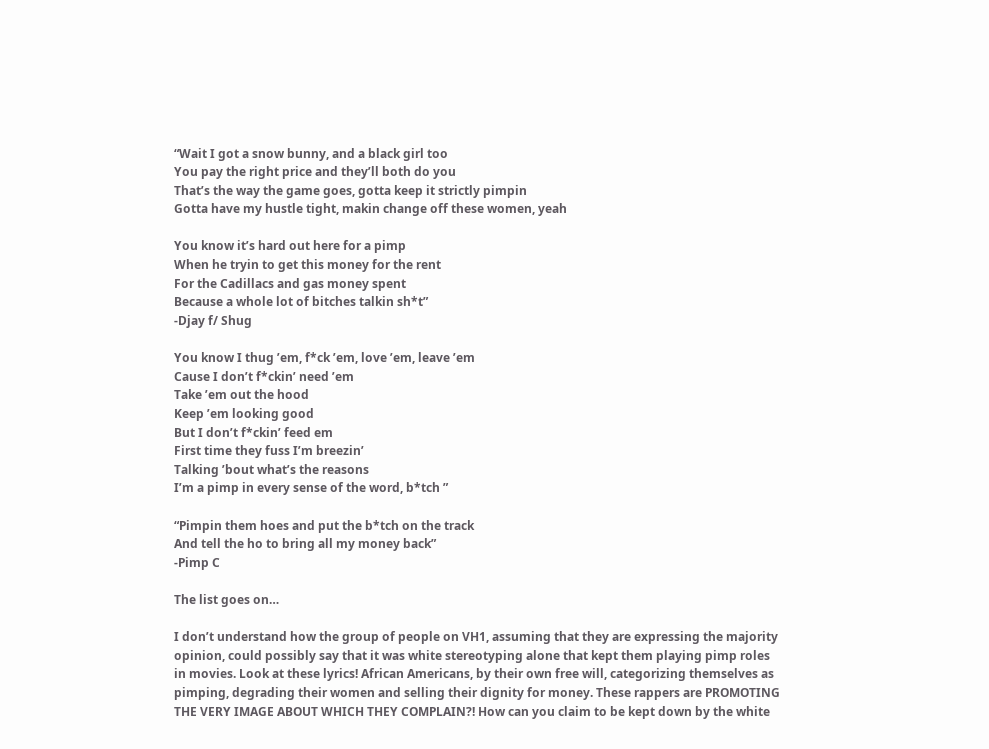“Wait I got a snow bunny, and a black girl too
You pay the right price and they’ll both do you
That’s the way the game goes, gotta keep it strictly pimpin
Gotta have my hustle tight, makin change off these women, yeah

You know it’s hard out here for a pimp
When he tryin to get this money for the rent
For the Cadillacs and gas money spent
Because a whole lot of bitches talkin sh*t”
-Djay f/ Shug

You know I thug ’em, f*ck ’em, love ’em, leave ’em
Cause I don’t f*ckin’ need ’em
Take ’em out the hood
Keep ’em looking good
But I don’t f*ckin’ feed em
First time they fuss I’m breezin’
Talking ’bout what’s the reasons
I’m a pimp in every sense of the word, b*tch ”

“Pimpin them hoes and put the b*tch on the track
And tell the ho to bring all my money back”
-Pimp C

The list goes on…

I don’t understand how the group of people on VH1, assuming that they are expressing the majority opinion, could possibly say that it was white stereotyping alone that kept them playing pimp roles in movies. Look at these lyrics! African Americans, by their own free will, categorizing themselves as pimping, degrading their women and selling their dignity for money. These rappers are PROMOTING THE VERY IMAGE ABOUT WHICH THEY COMPLAIN?! How can you claim to be kept down by the white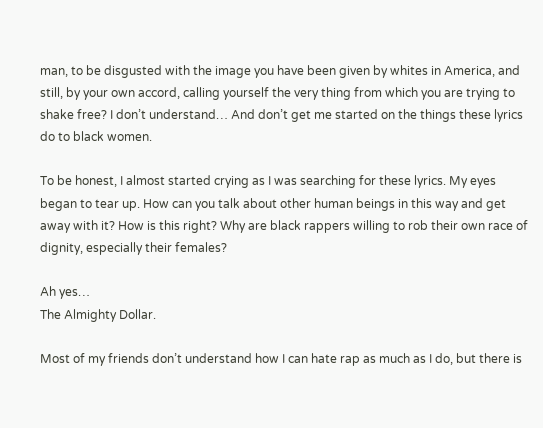man, to be disgusted with the image you have been given by whites in America, and still, by your own accord, calling yourself the very thing from which you are trying to shake free? I don’t understand… And don’t get me started on the things these lyrics do to black women.

To be honest, I almost started crying as I was searching for these lyrics. My eyes began to tear up. How can you talk about other human beings in this way and get away with it? How is this right? Why are black rappers willing to rob their own race of dignity, especially their females?

Ah yes…
The Almighty Dollar.

Most of my friends don’t understand how I can hate rap as much as I do, but there is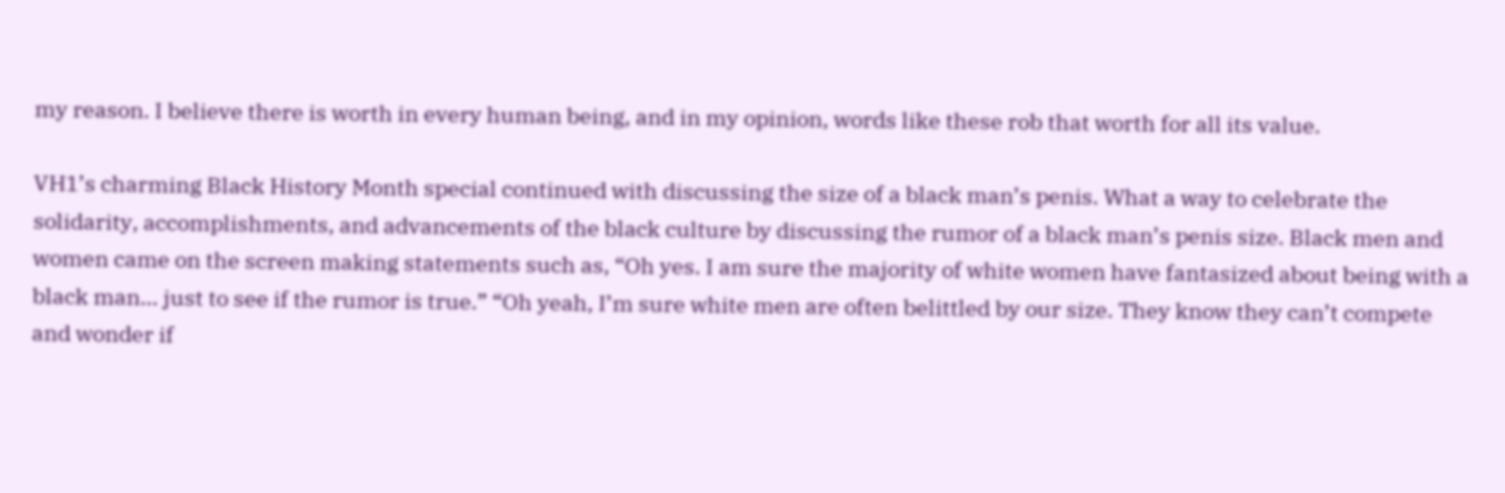my reason. I believe there is worth in every human being, and in my opinion, words like these rob that worth for all its value.

VH1’s charming Black History Month special continued with discussing the size of a black man’s penis. What a way to celebrate the solidarity, accomplishments, and advancements of the black culture by discussing the rumor of a black man’s penis size. Black men and women came on the screen making statements such as, “Oh yes. I am sure the majority of white women have fantasized about being with a black man… just to see if the rumor is true.” “Oh yeah, I’m sure white men are often belittled by our size. They know they can’t compete and wonder if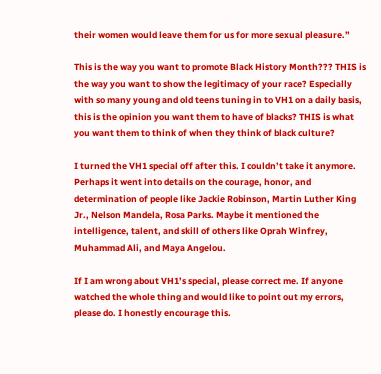their women would leave them for us for more sexual pleasure.”

This is the way you want to promote Black History Month??? THIS is the way you want to show the legitimacy of your race? Especially with so many young and old teens tuning in to VH1 on a daily basis, this is the opinion you want them to have of blacks? THIS is what you want them to think of when they think of black culture?

I turned the VH1 special off after this. I couldn’t take it anymore. Perhaps it went into details on the courage, honor, and determination of people like Jackie Robinson, Martin Luther King Jr., Nelson Mandela, Rosa Parks. Maybe it mentioned the intelligence, talent, and skill of others like Oprah Winfrey, Muhammad Ali, and Maya Angelou.

If I am wrong about VH1’s special, please correct me. If anyone watched the whole thing and would like to point out my errors, please do. I honestly encourage this.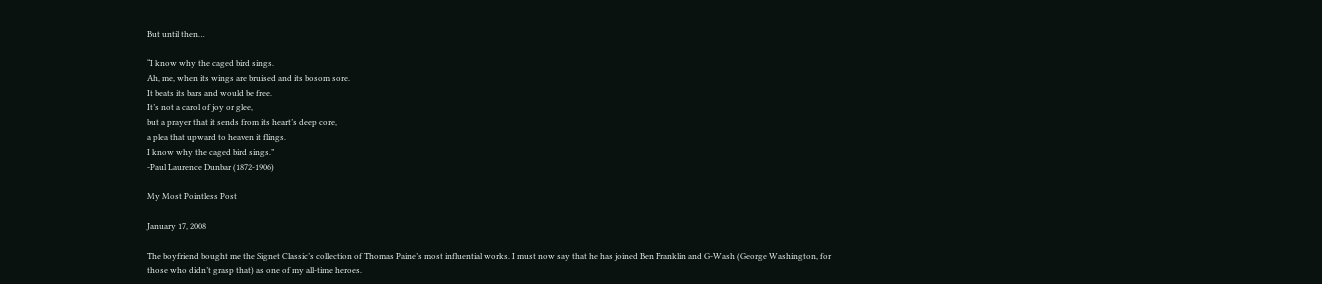But until then…

“I know why the caged bird sings.
Ah, me, when its wings are bruised and its bosom sore.
It beats its bars and would be free.
It’s not a carol of joy or glee,
but a prayer that it sends from its heart’s deep core,
a plea that upward to heaven it flings.
I know why the caged bird sings.”
-Paul Laurence Dunbar (1872-1906)

My Most Pointless Post

January 17, 2008

The boyfriend bought me the Signet Classic’s collection of Thomas Paine’s most influential works. I must now say that he has joined Ben Franklin and G-Wash (George Washington, for those who didn’t grasp that) as one of my all-time heroes.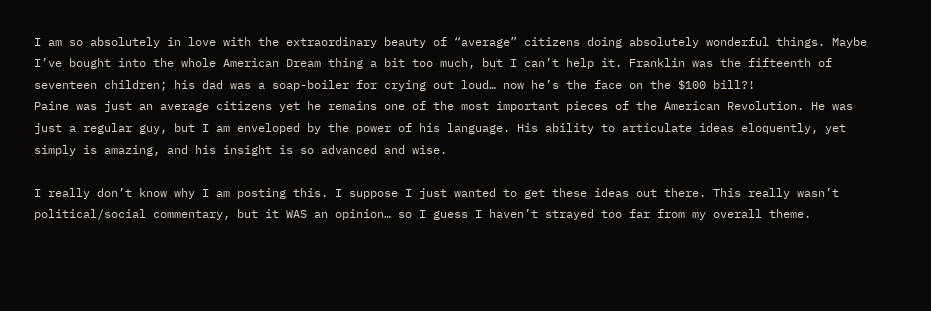I am so absolutely in love with the extraordinary beauty of “average” citizens doing absolutely wonderful things. Maybe I’ve bought into the whole American Dream thing a bit too much, but I can’t help it. Franklin was the fifteenth of seventeen children; his dad was a soap-boiler for crying out loud… now he’s the face on the $100 bill?!
Paine was just an average citizens yet he remains one of the most important pieces of the American Revolution. He was just a regular guy, but I am enveloped by the power of his language. His ability to articulate ideas eloquently, yet simply is amazing, and his insight is so advanced and wise.

I really don’t know why I am posting this. I suppose I just wanted to get these ideas out there. This really wasn’t political/social commentary, but it WAS an opinion… so I guess I haven’t strayed too far from my overall theme.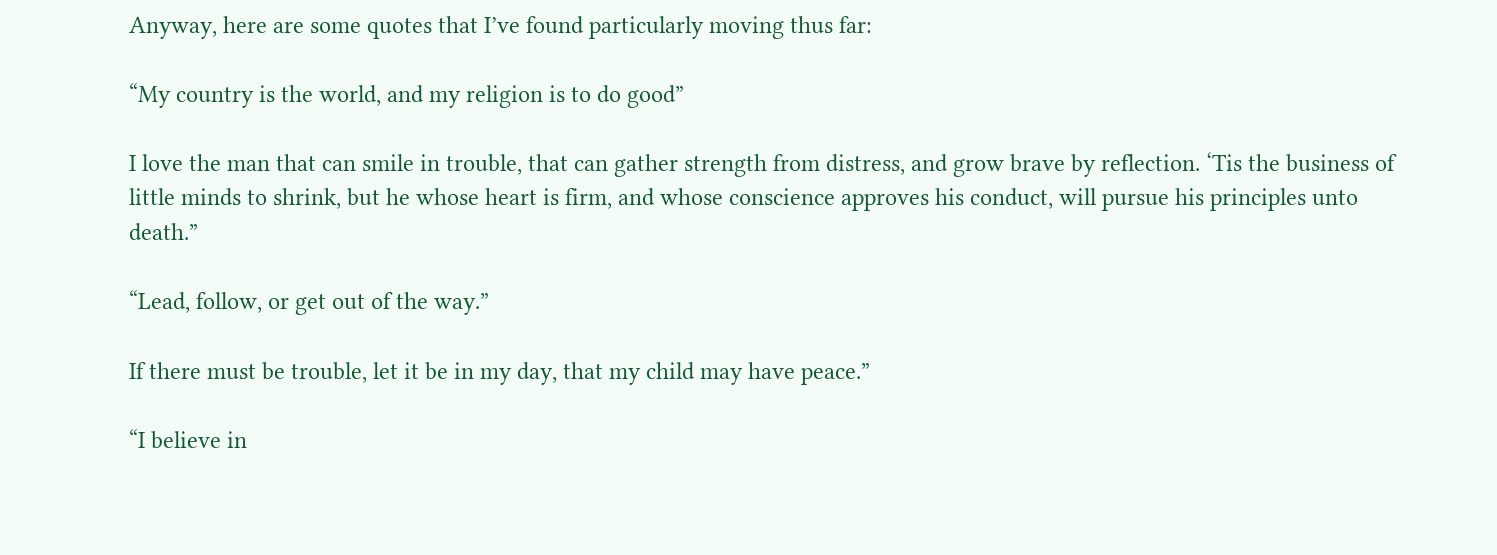Anyway, here are some quotes that I’ve found particularly moving thus far:

“My country is the world, and my religion is to do good”

I love the man that can smile in trouble, that can gather strength from distress, and grow brave by reflection. ‘Tis the business of little minds to shrink, but he whose heart is firm, and whose conscience approves his conduct, will pursue his principles unto death.”

“Lead, follow, or get out of the way.”

If there must be trouble, let it be in my day, that my child may have peace.”

“I believe in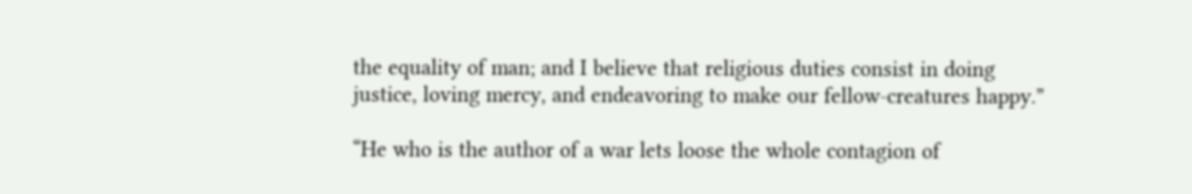the equality of man; and I believe that religious duties consist in doing justice, loving mercy, and endeavoring to make our fellow-creatures happy.”

“He who is the author of a war lets loose the whole contagion of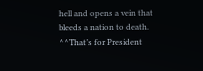hell and opens a vein that bleeds a nation to death.
^^That’s for President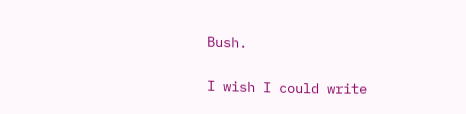Bush.

I wish I could write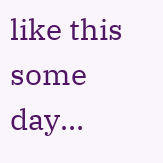like this some day…